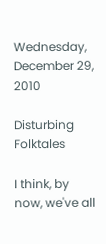Wednesday, December 29, 2010

Disturbing Folktales

I think, by now, we've all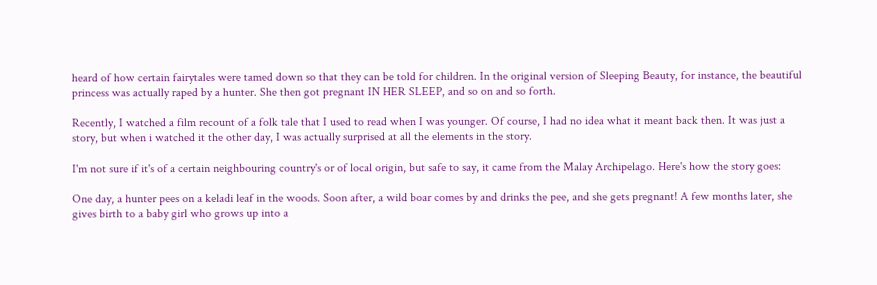heard of how certain fairytales were tamed down so that they can be told for children. In the original version of Sleeping Beauty, for instance, the beautiful princess was actually raped by a hunter. She then got pregnant IN HER SLEEP, and so on and so forth.

Recently, I watched a film recount of a folk tale that I used to read when I was younger. Of course, I had no idea what it meant back then. It was just a story, but when i watched it the other day, I was actually surprised at all the elements in the story.

I'm not sure if it's of a certain neighbouring country's or of local origin, but safe to say, it came from the Malay Archipelago. Here's how the story goes:

One day, a hunter pees on a keladi leaf in the woods. Soon after, a wild boar comes by and drinks the pee, and she gets pregnant! A few months later, she gives birth to a baby girl who grows up into a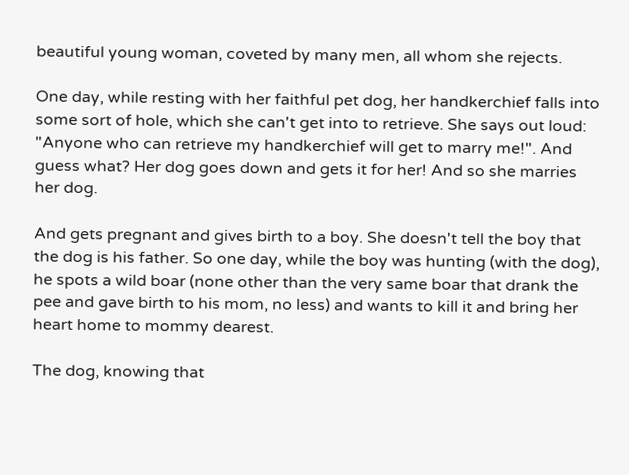beautiful young woman, coveted by many men, all whom she rejects.

One day, while resting with her faithful pet dog, her handkerchief falls into some sort of hole, which she can't get into to retrieve. She says out loud: "Anyone who can retrieve my handkerchief will get to marry me!". And guess what? Her dog goes down and gets it for her! And so she marries her dog.

And gets pregnant and gives birth to a boy. She doesn't tell the boy that the dog is his father. So one day, while the boy was hunting (with the dog), he spots a wild boar (none other than the very same boar that drank the pee and gave birth to his mom, no less) and wants to kill it and bring her heart home to mommy dearest.

The dog, knowing that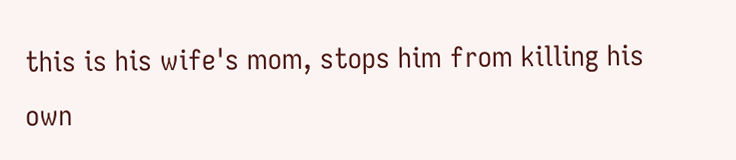this is his wife's mom, stops him from killing his own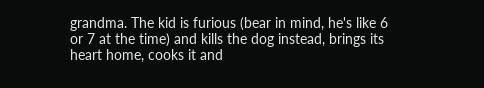grandma. The kid is furious (bear in mind, he's like 6 or 7 at the time) and kills the dog instead, brings its heart home, cooks it and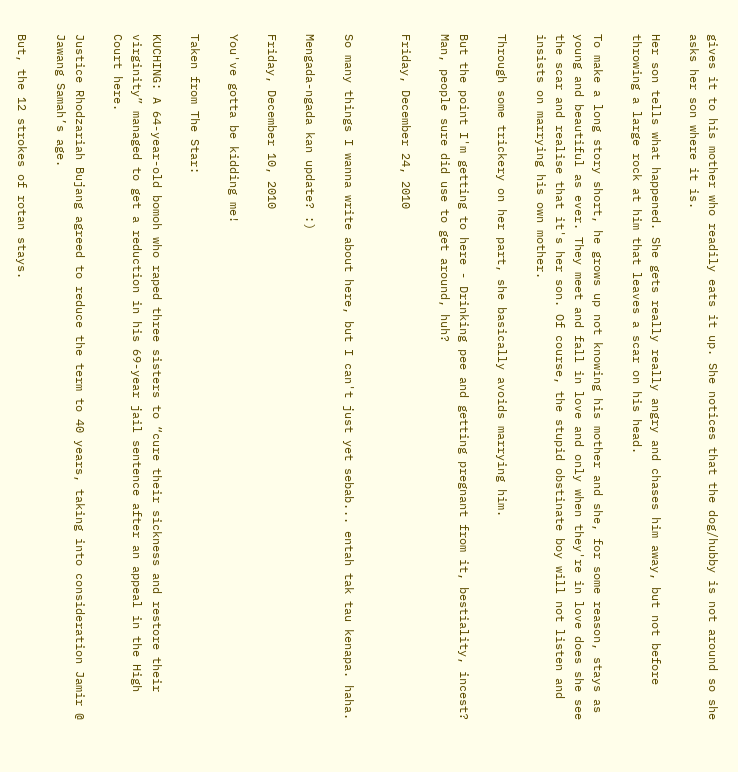gives it to his mother who readily eats it up. She notices that the dog/hubby is not around so she asks her son where it is.

Her son tells what happened. She gets really really angry and chases him away, but not before throwing a large rock at him that leaves a scar on his head.

To make a long story short, he grows up not knowing his mother and she, for some reason, stays as young and beautiful as ever. They meet and fall in love and only when they're in love does she see the scar and realise that it's her son. Of course, the stupid obstinate boy will not listen and insists on marrying his own mother.

Through some trickery on her part, she basically avoids marrying him.

But the point I'm getting to here - Drinking pee and getting pregnant from it, bestiality, incest? Man, people sure did use to get around, huh?

Friday, December 24, 2010


So many things I wanna write about here, but I can't just yet sebab... entah tak tau kenapa. haha.

Mengada-ngada kan update? :)

Friday, December 10, 2010

You've gotta be kidding me!

Taken from The Star:

KUCHING: A 64-year-old bomoh who raped three sisters to “cure their sickness and restore their virginity” managed to get a reduction in his 69-year jail sentence after an appeal in the High Court here.

Justice Rhodzariah Bujang agreed to reduce the term to 40 years, taking into consideration Jamir @ Jawang Samah’s age.

But, the 12 strokes of rotan stays.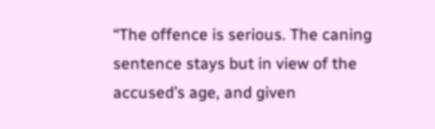“The offence is serious. The caning sentence stays but in view of the accused’s age, and given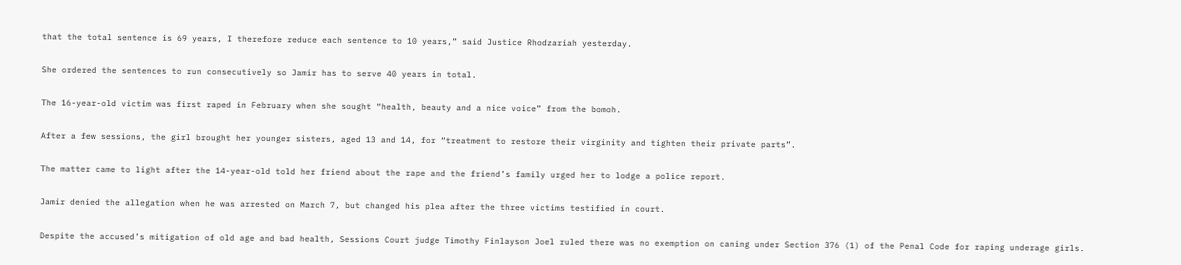that the total sentence is 69 years, I therefore reduce each sentence to 10 years,” said Justice Rhodzariah yesterday.

She ordered the sentences to run consecutively so Jamir has to serve 40 years in total.

The 16-year-old victim was first raped in February when she sought “health, beauty and a nice voice” from the bomoh.

After a few sessions, the girl brought her younger sisters, aged 13 and 14, for “treatment to restore their virginity and tighten their private parts”.

The matter came to light after the 14-year-old told her friend about the rape and the friend’s family urged her to lodge a police report.

Jamir denied the allegation when he was arrested on March 7, but changed his plea after the three victims testified in court.

Despite the accused’s mitigation of old age and bad health, Sessions Court judge Timothy Finlayson Joel ruled there was no exemption on caning under Section 376 (1) of the Penal Code for raping underage girls.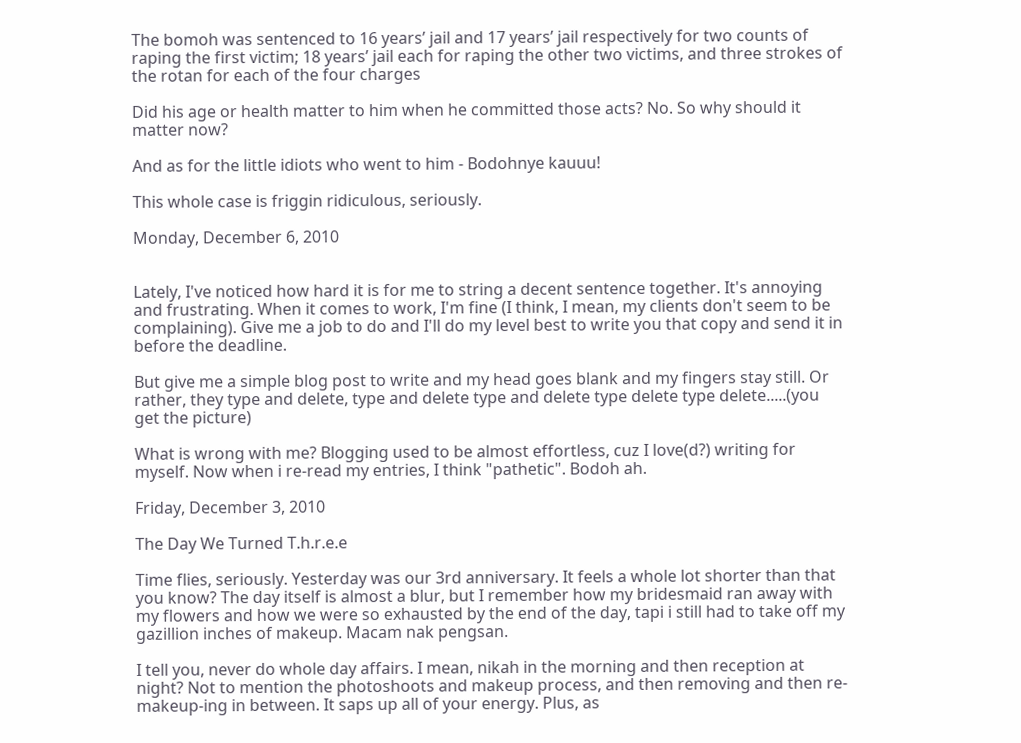The bomoh was sentenced to 16 years’ jail and 17 years’ jail respectively for two counts of raping the first victim; 18 years’ jail each for raping the other two victims, and three strokes of the rotan for each of the four charges

Did his age or health matter to him when he committed those acts? No. So why should it matter now?

And as for the little idiots who went to him - Bodohnye kauuu!

This whole case is friggin ridiculous, seriously.

Monday, December 6, 2010


Lately, I've noticed how hard it is for me to string a decent sentence together. It's annoying and frustrating. When it comes to work, I'm fine (I think, I mean, my clients don't seem to be complaining). Give me a job to do and I'll do my level best to write you that copy and send it in before the deadline.

But give me a simple blog post to write and my head goes blank and my fingers stay still. Or rather, they type and delete, type and delete type and delete type delete type delete.....(you get the picture)

What is wrong with me? Blogging used to be almost effortless, cuz I love(d?) writing for myself. Now when i re-read my entries, I think "pathetic". Bodoh ah.

Friday, December 3, 2010

The Day We Turned T.h.r.e.e

Time flies, seriously. Yesterday was our 3rd anniversary. It feels a whole lot shorter than that you know? The day itself is almost a blur, but I remember how my bridesmaid ran away with my flowers and how we were so exhausted by the end of the day, tapi i still had to take off my gazillion inches of makeup. Macam nak pengsan.

I tell you, never do whole day affairs. I mean, nikah in the morning and then reception at night? Not to mention the photoshoots and makeup process, and then removing and then re-makeup-ing in between. It saps up all of your energy. Plus, as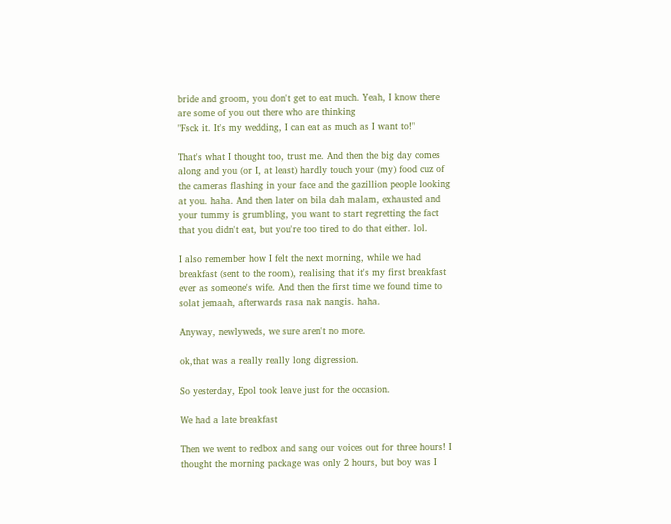bride and groom, you don't get to eat much. Yeah, I know there are some of you out there who are thinking
"Fsck it. It's my wedding, I can eat as much as I want to!"

That's what I thought too, trust me. And then the big day comes along and you (or I, at least) hardly touch your (my) food cuz of the cameras flashing in your face and the gazillion people looking at you. haha. And then later on bila dah malam, exhausted and your tummy is grumbling, you want to start regretting the fact that you didn't eat, but you're too tired to do that either. lol.

I also remember how I felt the next morning, while we had breakfast (sent to the room), realising that it's my first breakfast ever as someone's wife. And then the first time we found time to solat jemaah, afterwards rasa nak nangis. haha.

Anyway, newlyweds, we sure aren't no more.

ok,that was a really really long digression.

So yesterday, Epol took leave just for the occasion.

We had a late breakfast

Then we went to redbox and sang our voices out for three hours! I thought the morning package was only 2 hours, but boy was I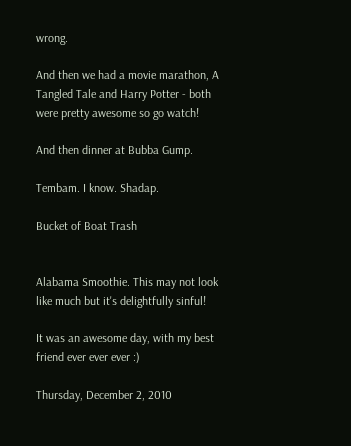wrong.

And then we had a movie marathon, A Tangled Tale and Harry Potter - both were pretty awesome so go watch!

And then dinner at Bubba Gump.

Tembam. I know. Shadap.

Bucket of Boat Trash


Alabama Smoothie. This may not look like much but it's delightfully sinful!

It was an awesome day, with my best friend ever ever ever :)

Thursday, December 2, 2010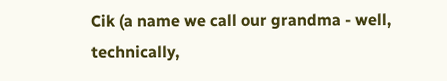Cik (a name we call our grandma - well, technically,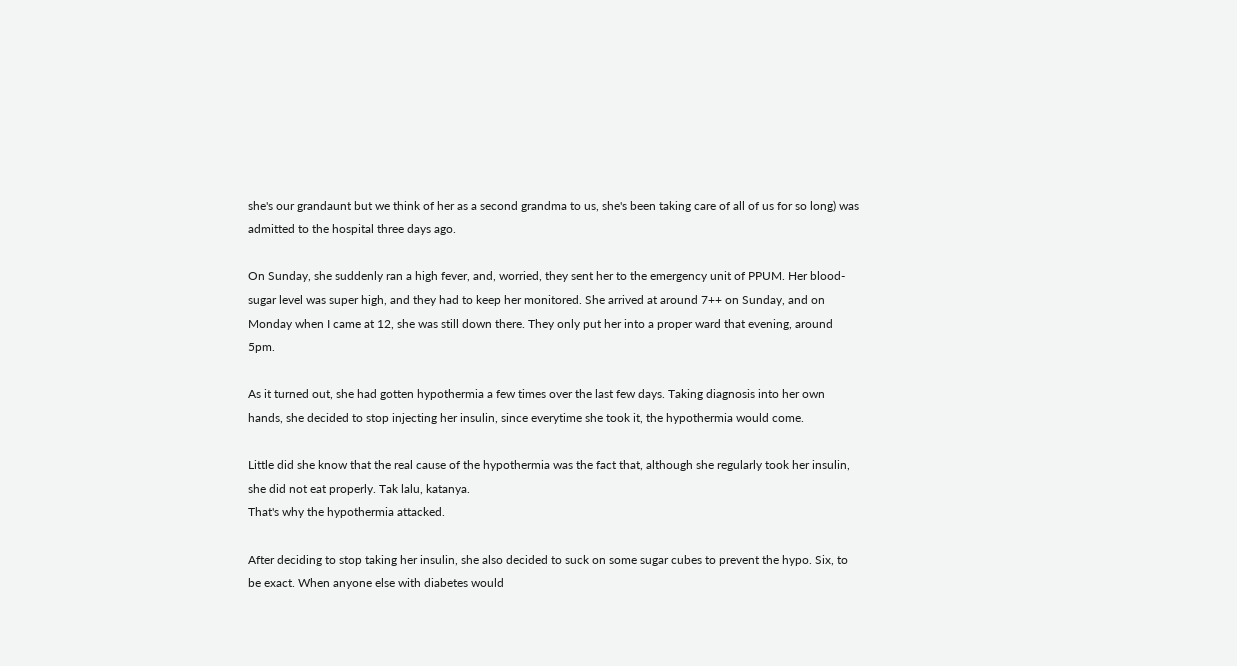she's our grandaunt but we think of her as a second grandma to us, she's been taking care of all of us for so long) was admitted to the hospital three days ago.

On Sunday, she suddenly ran a high fever, and, worried, they sent her to the emergency unit of PPUM. Her blood-sugar level was super high, and they had to keep her monitored. She arrived at around 7++ on Sunday, and on Monday when I came at 12, she was still down there. They only put her into a proper ward that evening, around 5pm.

As it turned out, she had gotten hypothermia a few times over the last few days. Taking diagnosis into her own hands, she decided to stop injecting her insulin, since everytime she took it, the hypothermia would come.

Little did she know that the real cause of the hypothermia was the fact that, although she regularly took her insulin, she did not eat properly. Tak lalu, katanya.
That's why the hypothermia attacked.

After deciding to stop taking her insulin, she also decided to suck on some sugar cubes to prevent the hypo. Six, to be exact. When anyone else with diabetes would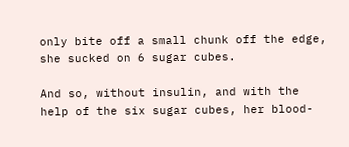only bite off a small chunk off the edge, she sucked on 6 sugar cubes.

And so, without insulin, and with the help of the six sugar cubes, her blood-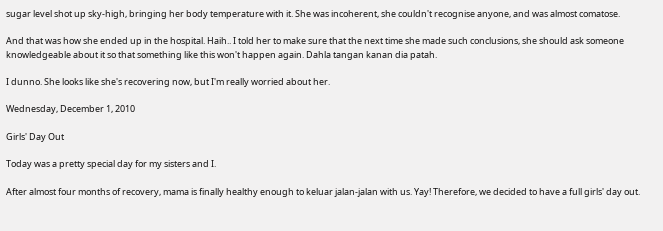sugar level shot up sky-high, bringing her body temperature with it. She was incoherent, she couldn't recognise anyone, and was almost comatose.

And that was how she ended up in the hospital. Haih.. I told her to make sure that the next time she made such conclusions, she should ask someone knowledgeable about it so that something like this won't happen again. Dahla tangan kanan dia patah.

I dunno. She looks like she's recovering now, but I'm really worried about her.

Wednesday, December 1, 2010

Girls' Day Out

Today was a pretty special day for my sisters and I.

After almost four months of recovery, mama is finally healthy enough to keluar jalan-jalan with us. Yay! Therefore, we decided to have a full girls' day out.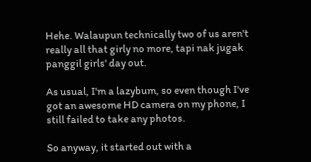Hehe. Walaupun technically two of us aren't really all that girly no more, tapi nak jugak panggil girls' day out.

As usual, I'm a lazybum, so even though I've got an awesome HD camera on my phone, I still failed to take any photos.

So anyway, it started out with a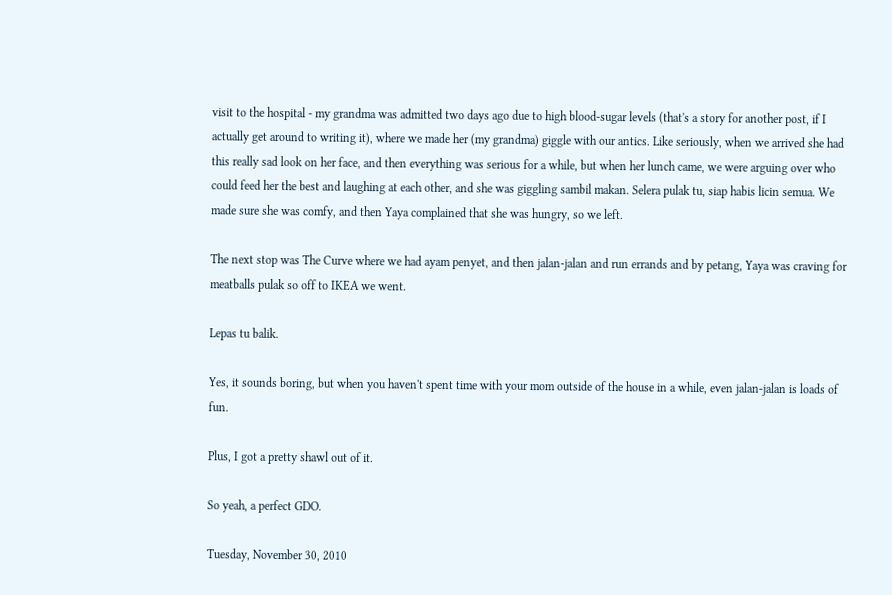visit to the hospital - my grandma was admitted two days ago due to high blood-sugar levels (that's a story for another post, if I actually get around to writing it), where we made her (my grandma) giggle with our antics. Like seriously, when we arrived she had this really sad look on her face, and then everything was serious for a while, but when her lunch came, we were arguing over who could feed her the best and laughing at each other, and she was giggling sambil makan. Selera pulak tu, siap habis licin semua. We made sure she was comfy, and then Yaya complained that she was hungry, so we left.

The next stop was The Curve where we had ayam penyet, and then jalan-jalan and run errands and by petang, Yaya was craving for meatballs pulak so off to IKEA we went.

Lepas tu balik.

Yes, it sounds boring, but when you haven't spent time with your mom outside of the house in a while, even jalan-jalan is loads of fun.

Plus, I got a pretty shawl out of it.

So yeah, a perfect GDO.

Tuesday, November 30, 2010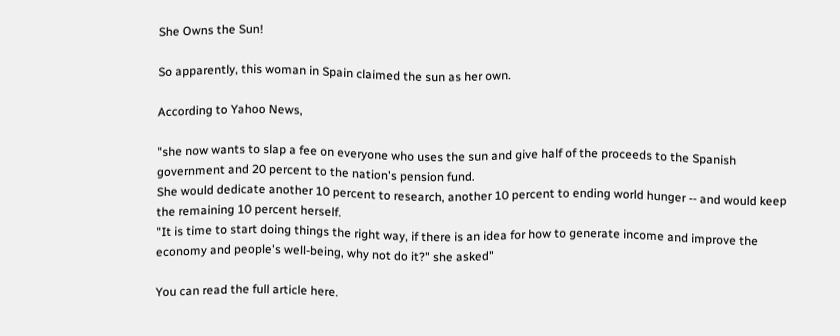She Owns the Sun!

So apparently, this woman in Spain claimed the sun as her own.

According to Yahoo News,

"she now wants to slap a fee on everyone who uses the sun and give half of the proceeds to the Spanish government and 20 percent to the nation's pension fund.
She would dedicate another 10 percent to research, another 10 percent to ending world hunger -- and would keep the remaining 10 percent herself.
"It is time to start doing things the right way, if there is an idea for how to generate income and improve the economy and people's well-being, why not do it?" she asked"

You can read the full article here.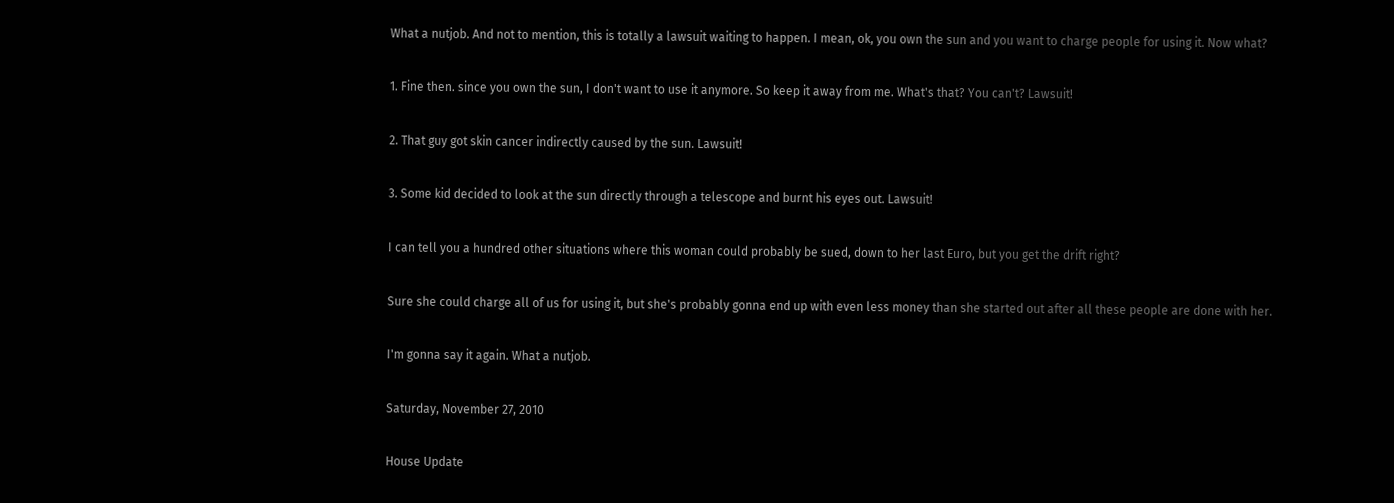What a nutjob. And not to mention, this is totally a lawsuit waiting to happen. I mean, ok, you own the sun and you want to charge people for using it. Now what?

1. Fine then. since you own the sun, I don't want to use it anymore. So keep it away from me. What's that? You can't? Lawsuit!

2. That guy got skin cancer indirectly caused by the sun. Lawsuit!

3. Some kid decided to look at the sun directly through a telescope and burnt his eyes out. Lawsuit!

I can tell you a hundred other situations where this woman could probably be sued, down to her last Euro, but you get the drift right?

Sure she could charge all of us for using it, but she's probably gonna end up with even less money than she started out after all these people are done with her.

I'm gonna say it again. What a nutjob.

Saturday, November 27, 2010

House Update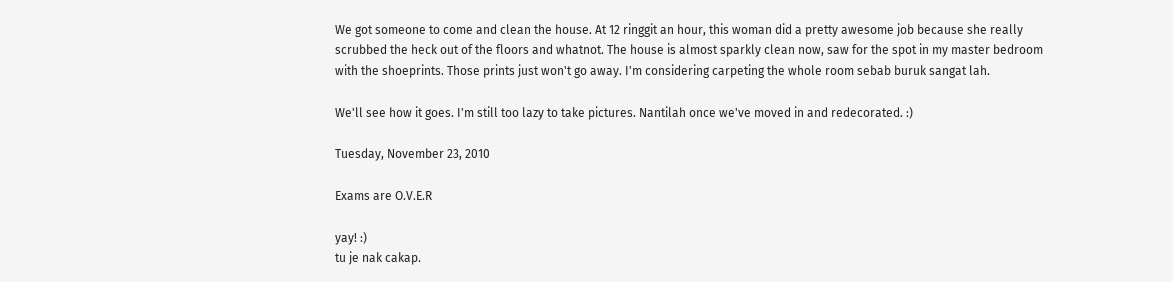We got someone to come and clean the house. At 12 ringgit an hour, this woman did a pretty awesome job because she really scrubbed the heck out of the floors and whatnot. The house is almost sparkly clean now, saw for the spot in my master bedroom with the shoeprints. Those prints just won't go away. I'm considering carpeting the whole room sebab buruk sangat lah.

We'll see how it goes. I'm still too lazy to take pictures. Nantilah once we've moved in and redecorated. :)

Tuesday, November 23, 2010

Exams are O.V.E.R

yay! :)
tu je nak cakap.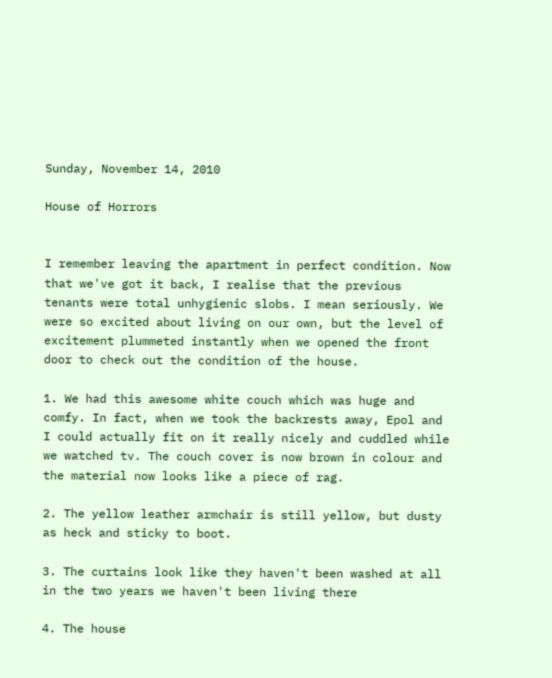Sunday, November 14, 2010

House of Horrors


I remember leaving the apartment in perfect condition. Now that we've got it back, I realise that the previous tenants were total unhygienic slobs. I mean seriously. We were so excited about living on our own, but the level of excitement plummeted instantly when we opened the front door to check out the condition of the house.

1. We had this awesome white couch which was huge and comfy. In fact, when we took the backrests away, Epol and I could actually fit on it really nicely and cuddled while we watched tv. The couch cover is now brown in colour and the material now looks like a piece of rag.

2. The yellow leather armchair is still yellow, but dusty as heck and sticky to boot.

3. The curtains look like they haven't been washed at all in the two years we haven't been living there

4. The house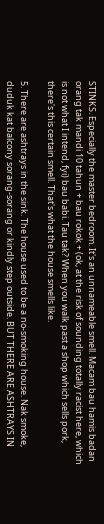STINKS. Especially the master bedroom. It's an unnameable smell. Macam bau hamis badan orang tak mandi 10 tahun + bau rokok + (ok, at the risk of sounding totally racist here, which is not what I intend, fyi) bau babi. Tau tak? When you walk past a shop which sells pork, there's this certain smell. That's what the house smells like.

5. There are ashtrays in the sink. The house used to be a no-smoking house. Nak smoke, duduk kat balcony sorang-sorang or kindly step outside. BUT THERE ARE ASHTRAYS IN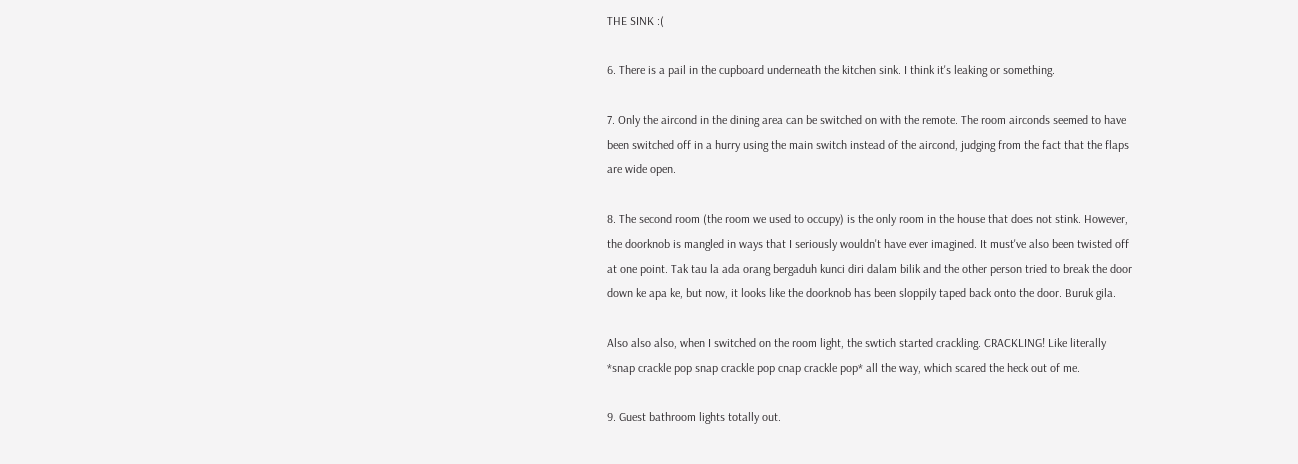THE SINK :(

6. There is a pail in the cupboard underneath the kitchen sink. I think it's leaking or something.

7. Only the aircond in the dining area can be switched on with the remote. The room airconds seemed to have been switched off in a hurry using the main switch instead of the aircond, judging from the fact that the flaps are wide open.

8. The second room (the room we used to occupy) is the only room in the house that does not stink. However, the doorknob is mangled in ways that I seriously wouldn't have ever imagined. It must've also been twisted off at one point. Tak tau la ada orang bergaduh kunci diri dalam bilik and the other person tried to break the door down ke apa ke, but now, it looks like the doorknob has been sloppily taped back onto the door. Buruk gila.

Also also also, when I switched on the room light, the swtich started crackling. CRACKLING! Like literally *snap crackle pop snap crackle pop cnap crackle pop* all the way, which scared the heck out of me.

9. Guest bathroom lights totally out.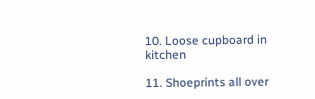10. Loose cupboard in kitchen

11. Shoeprints all over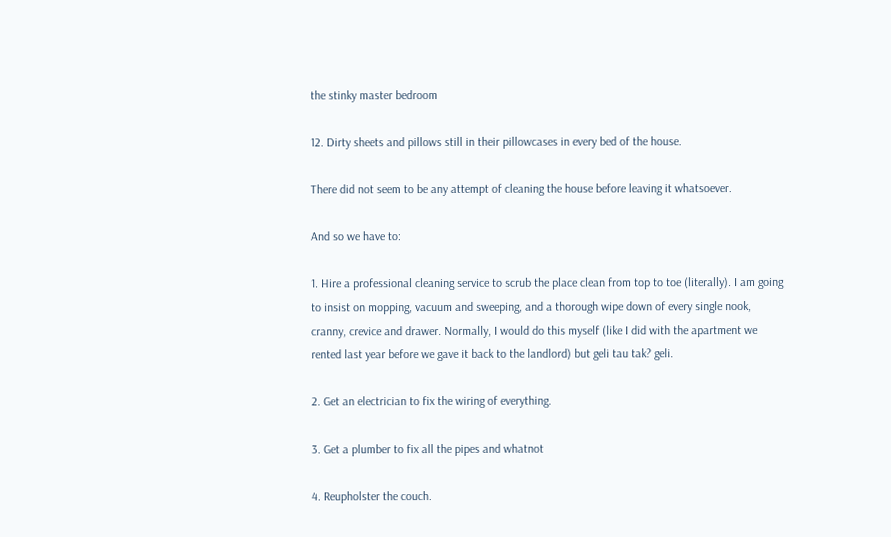the stinky master bedroom

12. Dirty sheets and pillows still in their pillowcases in every bed of the house.

There did not seem to be any attempt of cleaning the house before leaving it whatsoever.

And so we have to:

1. Hire a professional cleaning service to scrub the place clean from top to toe (literally). I am going to insist on mopping, vacuum and sweeping, and a thorough wipe down of every single nook, cranny, crevice and drawer. Normally, I would do this myself (like I did with the apartment we rented last year before we gave it back to the landlord) but geli tau tak? geli.

2. Get an electrician to fix the wiring of everything.

3. Get a plumber to fix all the pipes and whatnot

4. Reupholster the couch.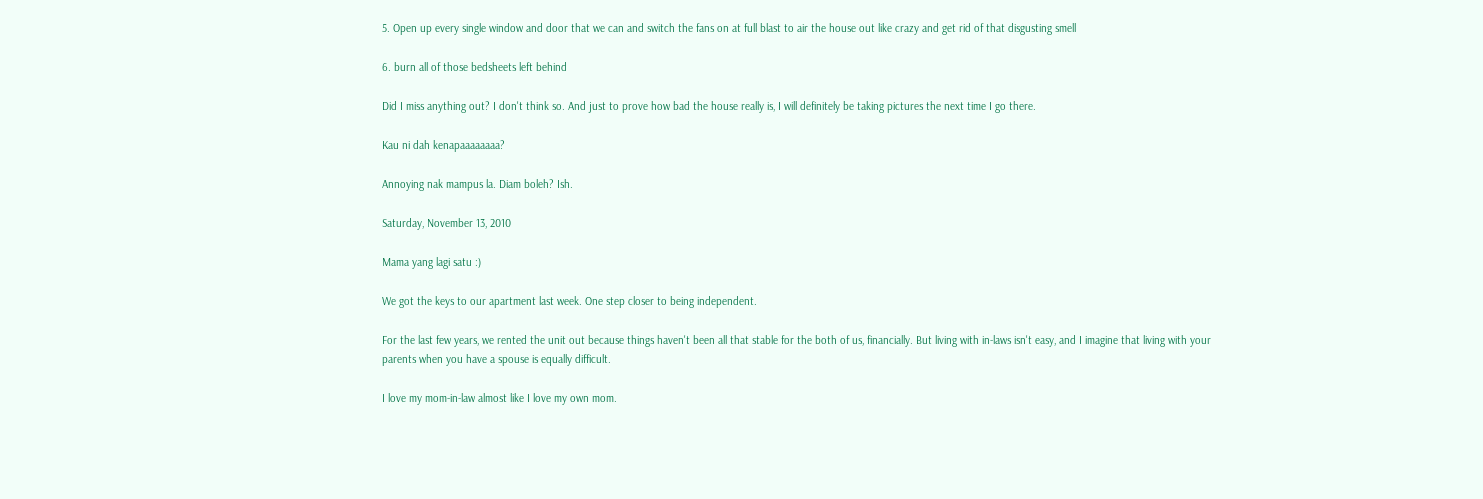5. Open up every single window and door that we can and switch the fans on at full blast to air the house out like crazy and get rid of that disgusting smell

6. burn all of those bedsheets left behind

Did I miss anything out? I don't think so. And just to prove how bad the house really is, I will definitely be taking pictures the next time I go there.

Kau ni dah kenapaaaaaaaa?

Annoying nak mampus la. Diam boleh? Ish.

Saturday, November 13, 2010

Mama yang lagi satu :)

We got the keys to our apartment last week. One step closer to being independent.

For the last few years, we rented the unit out because things haven't been all that stable for the both of us, financially. But living with in-laws isn't easy, and I imagine that living with your parents when you have a spouse is equally difficult.

I love my mom-in-law almost like I love my own mom.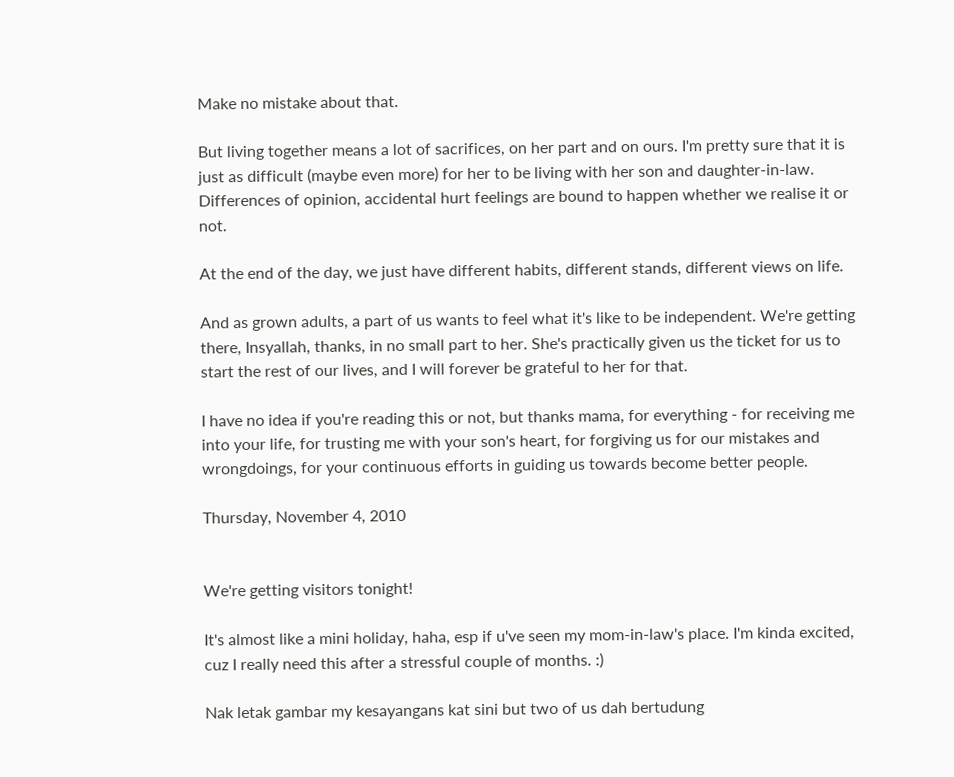Make no mistake about that.

But living together means a lot of sacrifices, on her part and on ours. I'm pretty sure that it is just as difficult (maybe even more) for her to be living with her son and daughter-in-law. Differences of opinion, accidental hurt feelings are bound to happen whether we realise it or not.

At the end of the day, we just have different habits, different stands, different views on life.

And as grown adults, a part of us wants to feel what it's like to be independent. We're getting there, Insyallah, thanks, in no small part to her. She's practically given us the ticket for us to start the rest of our lives, and I will forever be grateful to her for that.

I have no idea if you're reading this or not, but thanks mama, for everything - for receiving me into your life, for trusting me with your son's heart, for forgiving us for our mistakes and wrongdoings, for your continuous efforts in guiding us towards become better people.

Thursday, November 4, 2010


We're getting visitors tonight!

It's almost like a mini holiday, haha, esp if u've seen my mom-in-law's place. I'm kinda excited, cuz I really need this after a stressful couple of months. :)

Nak letak gambar my kesayangans kat sini but two of us dah bertudung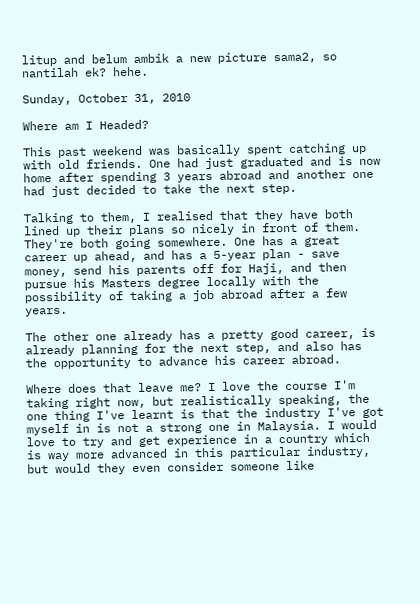litup and belum ambik a new picture sama2, so nantilah ek? hehe.

Sunday, October 31, 2010

Where am I Headed?

This past weekend was basically spent catching up with old friends. One had just graduated and is now home after spending 3 years abroad and another one had just decided to take the next step.

Talking to them, I realised that they have both lined up their plans so nicely in front of them. They're both going somewhere. One has a great career up ahead, and has a 5-year plan - save money, send his parents off for Haji, and then pursue his Masters degree locally with the possibility of taking a job abroad after a few years.

The other one already has a pretty good career, is already planning for the next step, and also has the opportunity to advance his career abroad.

Where does that leave me? I love the course I'm taking right now, but realistically speaking, the one thing I've learnt is that the industry I've got myself in is not a strong one in Malaysia. I would love to try and get experience in a country which is way more advanced in this particular industry, but would they even consider someone like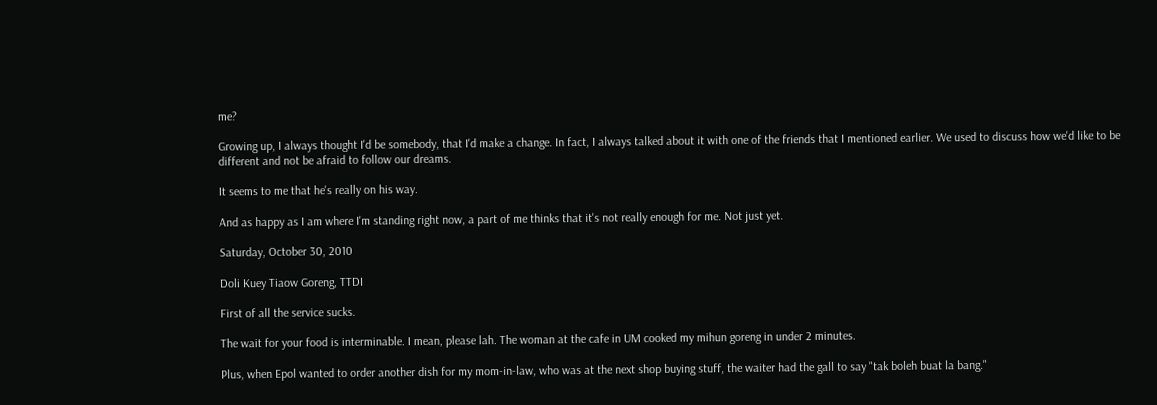me?

Growing up, I always thought I'd be somebody, that I'd make a change. In fact, I always talked about it with one of the friends that I mentioned earlier. We used to discuss how we'd like to be different and not be afraid to follow our dreams.

It seems to me that he's really on his way.

And as happy as I am where I'm standing right now, a part of me thinks that it's not really enough for me. Not just yet.

Saturday, October 30, 2010

Doli Kuey Tiaow Goreng, TTDI

First of all the service sucks.

The wait for your food is interminable. I mean, please lah. The woman at the cafe in UM cooked my mihun goreng in under 2 minutes.

Plus, when Epol wanted to order another dish for my mom-in-law, who was at the next shop buying stuff, the waiter had the gall to say "tak boleh buat la bang."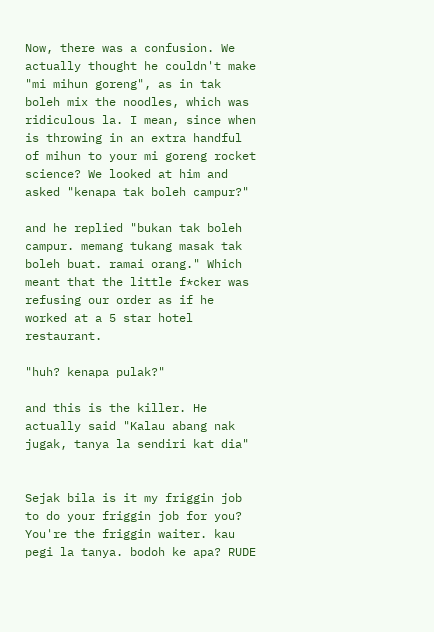Now, there was a confusion. We actually thought he couldn't make "mi mihun goreng", as in tak boleh mix the noodles, which was ridiculous la. I mean, since when is throwing in an extra handful of mihun to your mi goreng rocket science? We looked at him and asked "kenapa tak boleh campur?"

and he replied "bukan tak boleh campur. memang tukang masak tak boleh buat. ramai orang." Which meant that the little f*cker was refusing our order as if he worked at a 5 star hotel restaurant.

"huh? kenapa pulak?"

and this is the killer. He actually said "Kalau abang nak jugak, tanya la sendiri kat dia"


Sejak bila is it my friggin job to do your friggin job for you? You're the friggin waiter. kau pegi la tanya. bodoh ke apa? RUDE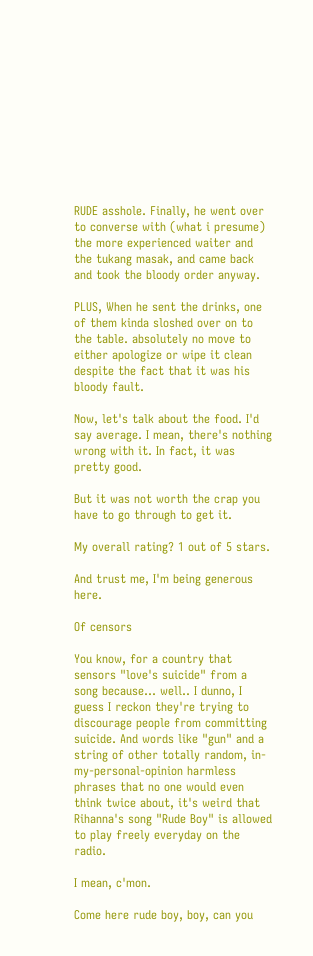RUDE asshole. Finally, he went over to converse with (what i presume) the more experienced waiter and the tukang masak, and came back and took the bloody order anyway.

PLUS, When he sent the drinks, one of them kinda sloshed over on to the table. absolutely no move to either apologize or wipe it clean despite the fact that it was his bloody fault.

Now, let's talk about the food. I'd say average. I mean, there's nothing wrong with it. In fact, it was pretty good.

But it was not worth the crap you have to go through to get it.

My overall rating? 1 out of 5 stars.

And trust me, I'm being generous here.

Of censors

You know, for a country that sensors "love's suicide" from a song because... well.. I dunno, I guess I reckon they're trying to discourage people from committing suicide. And words like "gun" and a string of other totally random, in-my-personal-opinion harmless phrases that no one would even think twice about, it's weird that Rihanna's song "Rude Boy" is allowed to play freely everyday on the radio.

I mean, c'mon.

Come here rude boy, boy, can you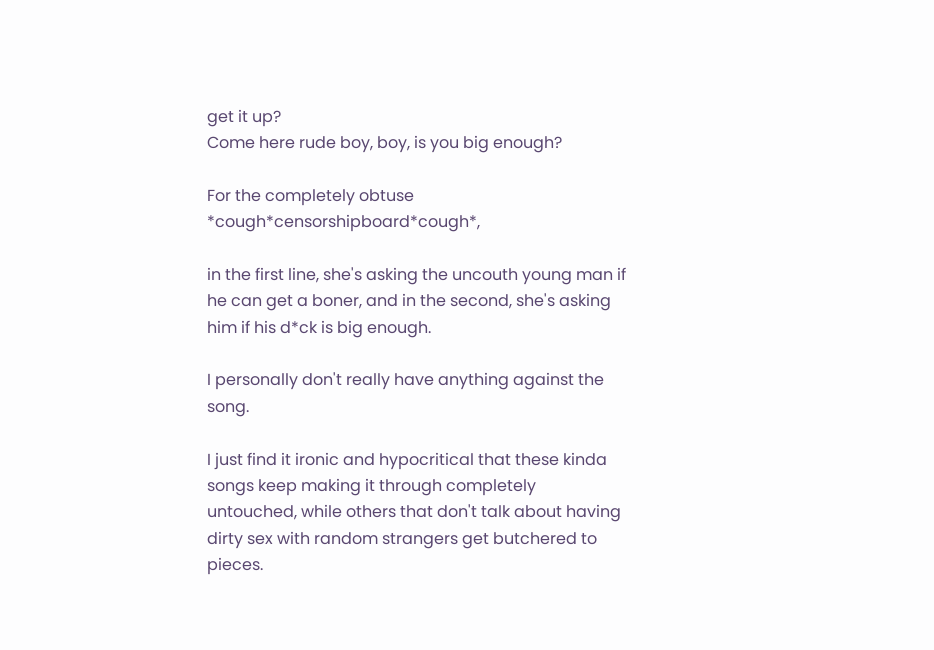get it up?
Come here rude boy, boy, is you big enough?

For the completely obtuse *cough*censorshipboard*cough*,

in the first line, she's asking the uncouth young man if he can get a boner, and in the second, she's asking him if his d*ck is big enough.

I personally don't really have anything against the song.

I just find it ironic and hypocritical that these kinda songs keep making it through completely untouched, while others that don't talk about having dirty sex with random strangers get butchered to pieces.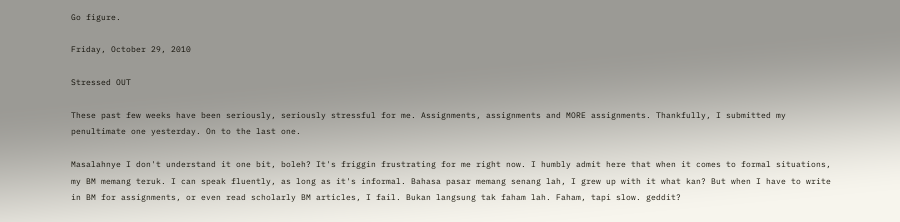Go figure.

Friday, October 29, 2010

Stressed OUT

These past few weeks have been seriously, seriously stressful for me. Assignments, assignments and MORE assignments. Thankfully, I submitted my penultimate one yesterday. On to the last one.

Masalahnye I don't understand it one bit, boleh? It's friggin frustrating for me right now. I humbly admit here that when it comes to formal situations, my BM memang teruk. I can speak fluently, as long as it's informal. Bahasa pasar memang senang lah, I grew up with it what kan? But when I have to write in BM for assignments, or even read scholarly BM articles, I fail. Bukan langsung tak faham lah. Faham, tapi slow. geddit?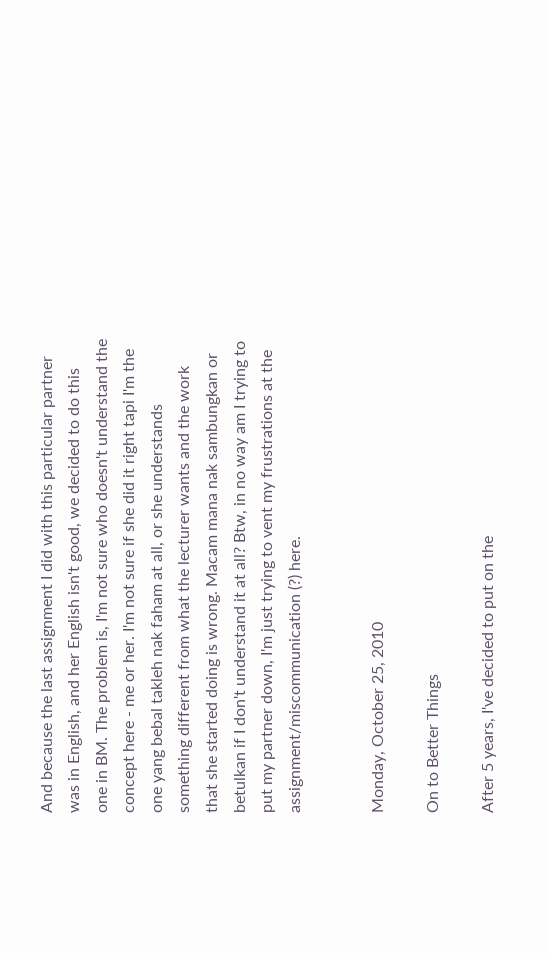And because the last assignment I did with this particular partner was in English, and her English isn't good, we decided to do this one in BM. The problem is, I'm not sure who doesn't understand the concept here - me or her. I'm not sure if she did it right tapi I'm the one yang bebal takleh nak faham at all, or she understands something different from what the lecturer wants and the work that she started doing is wrong. Macam mana nak sambungkan or betulkan if I don't understand it at all? Btw, in no way am I trying to put my partner down, I'm just trying to vent my frustrations at the assignment/miscommunication (?) here.


Monday, October 25, 2010

On to Better Things

After 5 years, I've decided to put on the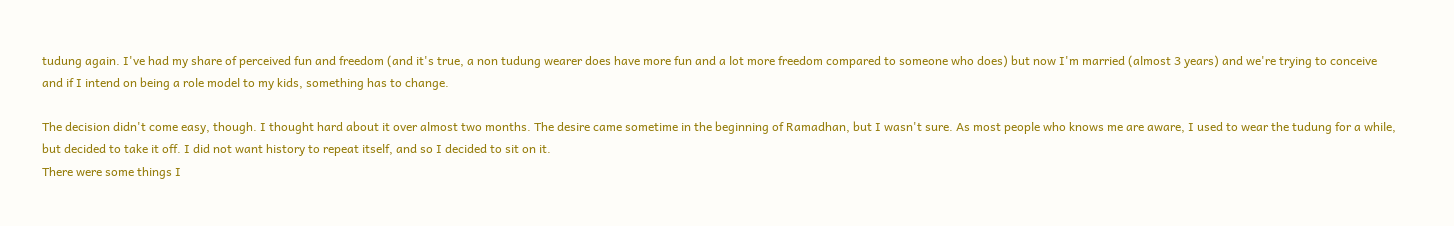tudung again. I've had my share of perceived fun and freedom (and it's true, a non tudung wearer does have more fun and a lot more freedom compared to someone who does) but now I'm married (almost 3 years) and we're trying to conceive and if I intend on being a role model to my kids, something has to change.

The decision didn't come easy, though. I thought hard about it over almost two months. The desire came sometime in the beginning of Ramadhan, but I wasn't sure. As most people who knows me are aware, I used to wear the tudung for a while, but decided to take it off. I did not want history to repeat itself, and so I decided to sit on it.
There were some things I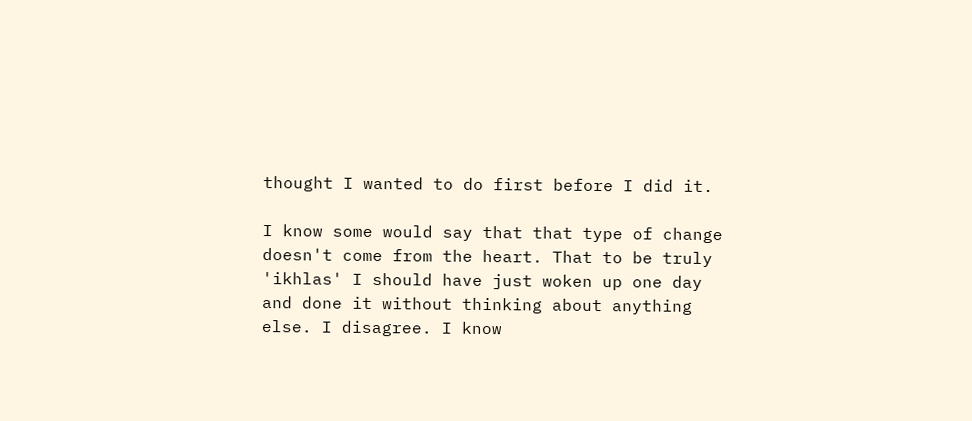thought I wanted to do first before I did it.

I know some would say that that type of change doesn't come from the heart. That to be truly 'ikhlas' I should have just woken up one day and done it without thinking about anything else. I disagree. I know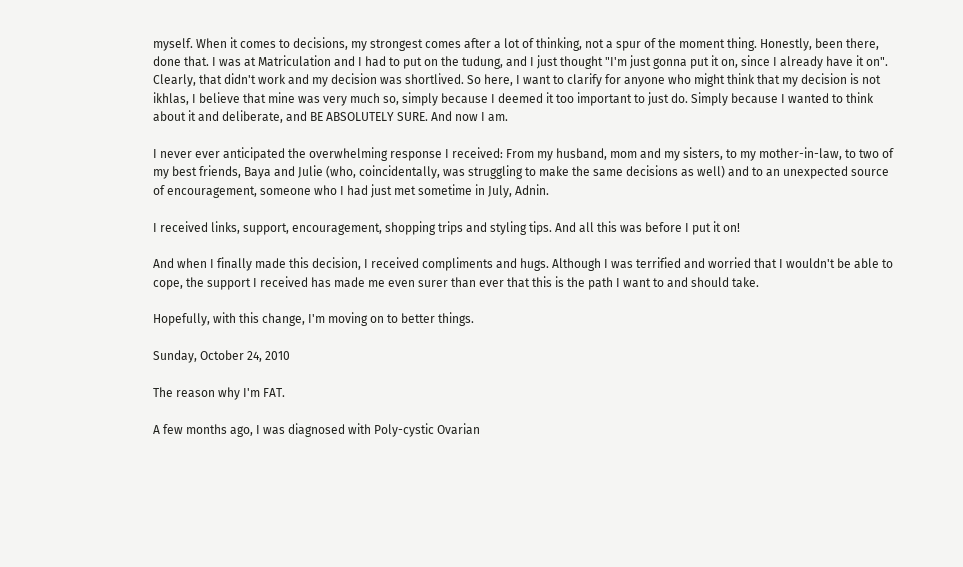myself. When it comes to decisions, my strongest comes after a lot of thinking, not a spur of the moment thing. Honestly, been there, done that. I was at Matriculation and I had to put on the tudung, and I just thought "I'm just gonna put it on, since I already have it on". Clearly, that didn't work and my decision was shortlived. So here, I want to clarify for anyone who might think that my decision is not ikhlas, I believe that mine was very much so, simply because I deemed it too important to just do. Simply because I wanted to think about it and deliberate, and BE ABSOLUTELY SURE. And now I am.

I never ever anticipated the overwhelming response I received: From my husband, mom and my sisters, to my mother-in-law, to two of my best friends, Baya and Julie (who, coincidentally, was struggling to make the same decisions as well) and to an unexpected source of encouragement, someone who I had just met sometime in July, Adnin.

I received links, support, encouragement, shopping trips and styling tips. And all this was before I put it on!

And when I finally made this decision, I received compliments and hugs. Although I was terrified and worried that I wouldn't be able to cope, the support I received has made me even surer than ever that this is the path I want to and should take.

Hopefully, with this change, I'm moving on to better things.

Sunday, October 24, 2010

The reason why I'm FAT.

A few months ago, I was diagnosed with Poly-cystic Ovarian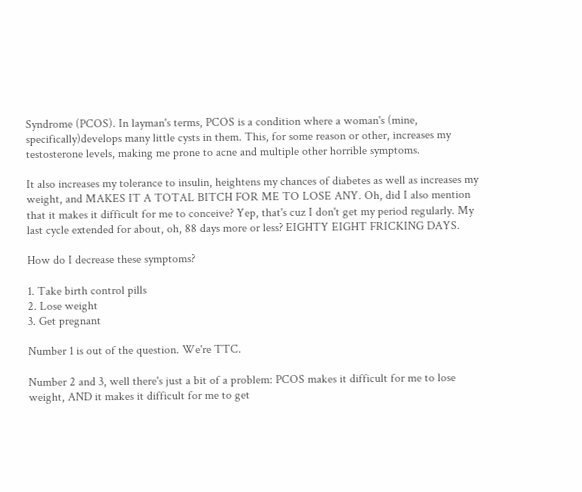Syndrome (PCOS). In layman's terms, PCOS is a condition where a woman's (mine, specifically)develops many little cysts in them. This, for some reason or other, increases my testosterone levels, making me prone to acne and multiple other horrible symptoms.

It also increases my tolerance to insulin, heightens my chances of diabetes as well as increases my weight, and MAKES IT A TOTAL BITCH FOR ME TO LOSE ANY. Oh, did I also mention that it makes it difficult for me to conceive? Yep, that's cuz I don't get my period regularly. My last cycle extended for about, oh, 88 days more or less? EIGHTY EIGHT FRICKING DAYS.

How do I decrease these symptoms?

1. Take birth control pills
2. Lose weight
3. Get pregnant

Number 1 is out of the question. We're TTC.

Number 2 and 3, well there's just a bit of a problem: PCOS makes it difficult for me to lose weight, AND it makes it difficult for me to get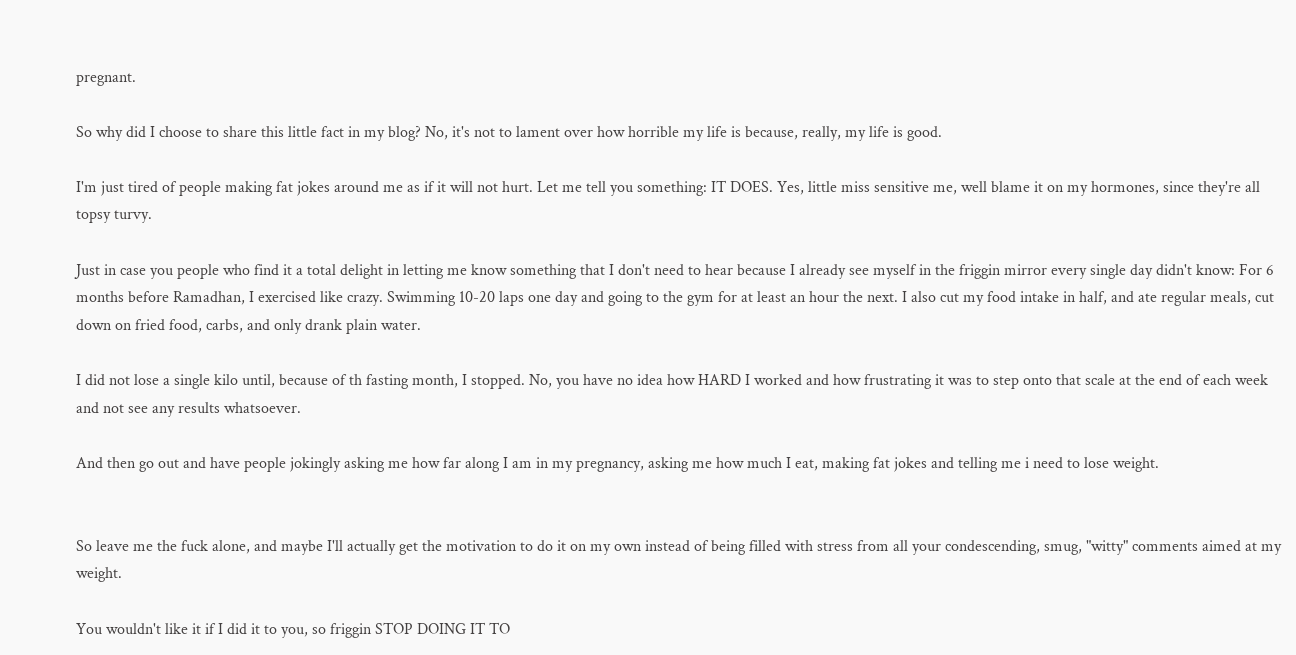pregnant.

So why did I choose to share this little fact in my blog? No, it's not to lament over how horrible my life is because, really, my life is good.

I'm just tired of people making fat jokes around me as if it will not hurt. Let me tell you something: IT DOES. Yes, little miss sensitive me, well blame it on my hormones, since they're all topsy turvy.

Just in case you people who find it a total delight in letting me know something that I don't need to hear because I already see myself in the friggin mirror every single day didn't know: For 6 months before Ramadhan, I exercised like crazy. Swimming 10-20 laps one day and going to the gym for at least an hour the next. I also cut my food intake in half, and ate regular meals, cut down on fried food, carbs, and only drank plain water.

I did not lose a single kilo until, because of th fasting month, I stopped. No, you have no idea how HARD I worked and how frustrating it was to step onto that scale at the end of each week and not see any results whatsoever.

And then go out and have people jokingly asking me how far along I am in my pregnancy, asking me how much I eat, making fat jokes and telling me i need to lose weight.


So leave me the fuck alone, and maybe I'll actually get the motivation to do it on my own instead of being filled with stress from all your condescending, smug, "witty" comments aimed at my weight.

You wouldn't like it if I did it to you, so friggin STOP DOING IT TO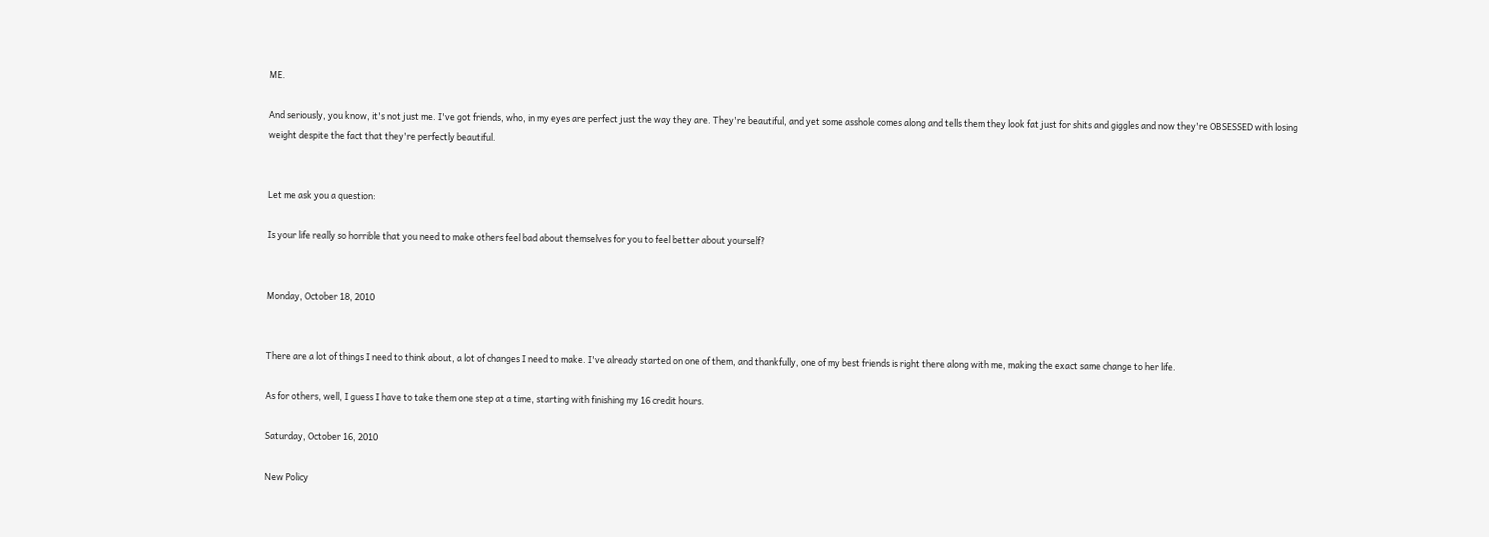ME.

And seriously, you know, it's not just me. I've got friends, who, in my eyes are perfect just the way they are. They're beautiful, and yet some asshole comes along and tells them they look fat just for shits and giggles and now they're OBSESSED with losing weight despite the fact that they're perfectly beautiful.


Let me ask you a question:

Is your life really so horrible that you need to make others feel bad about themselves for you to feel better about yourself?


Monday, October 18, 2010


There are a lot of things I need to think about, a lot of changes I need to make. I've already started on one of them, and thankfully, one of my best friends is right there along with me, making the exact same change to her life.

As for others, well, I guess I have to take them one step at a time, starting with finishing my 16 credit hours.

Saturday, October 16, 2010

New Policy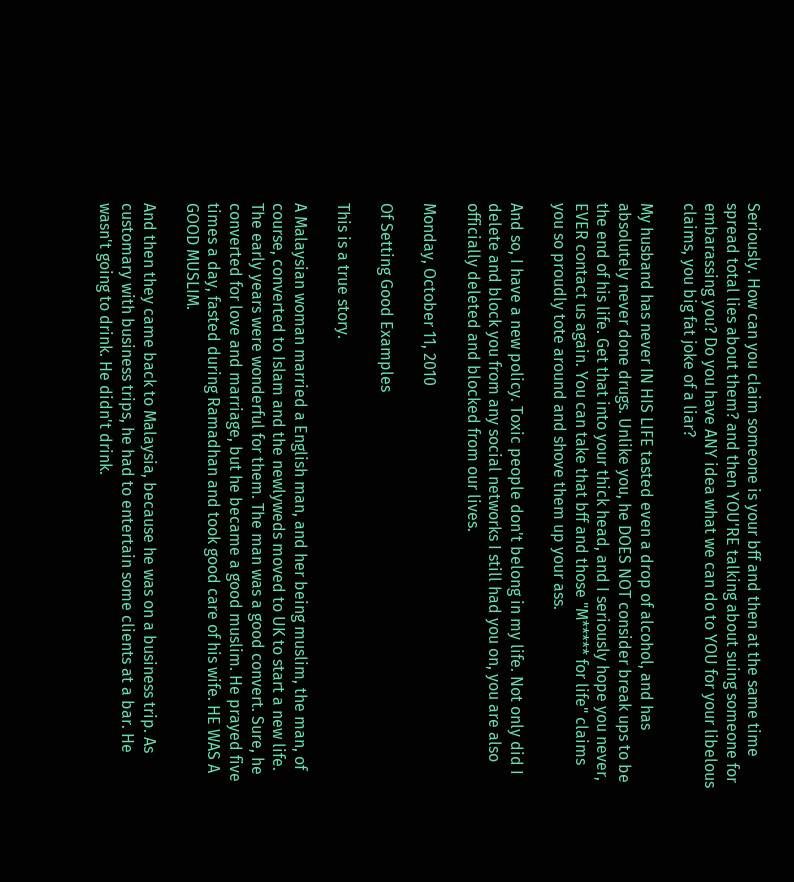Seriously. How can you claim someone is your bff and then at the same time spread total lies about them? and then YOU'RE talking about suing someone for embarassing you? Do you have ANY idea what we can do to YOU for your libelous claims, you big fat joke of a liar?

My husband has never IN HIS LIFE tasted even a drop of alcohol, and has absolutely never done drugs. Unlike you, he DOES NOT consider break ups to be the end of his life. Get that into your thick head, and I seriously hope you never, EVER contact us again. You can take that bff and those "M***** for life" claims you so proudly tote around and shove them up your ass.

And so, I have a new policy. Toxic people don't belong in my life. Not only did I delete and block you from any social networks I still had you on, you are also officially deleted and blocked from our lives.

Monday, October 11, 2010

Of Setting Good Examples

This is a true story.

A Malaysian woman married a English man, and her being muslim, the man, of course, converted to Islam and the newlyweds moved to UK to start a new life. The early years were wonderful for them. The man was a good convert. Sure, he converted for love and marriage, but he became a good muslim. He prayed five times a day, fasted during Ramadhan and took good care of his wife. HE WAS A GOOD MUSLIM.

And then they came back to Malaysia, because he was on a business trip. As customary with business trips, he had to entertain some clients at a bar. He wasn't going to drink. He didn't drink.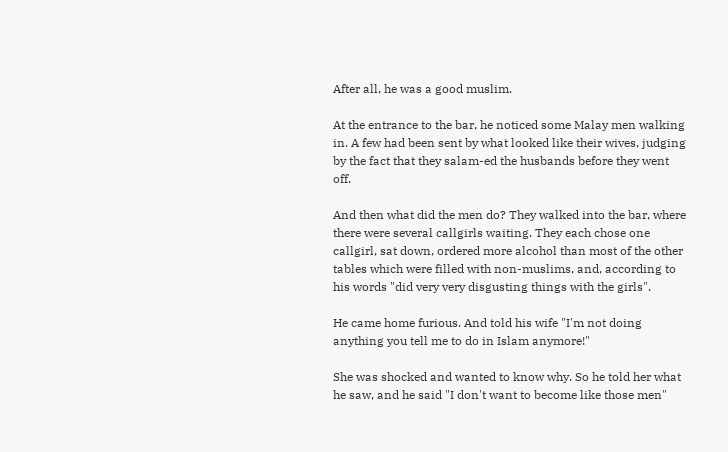After all, he was a good muslim.

At the entrance to the bar, he noticed some Malay men walking in. A few had been sent by what looked like their wives, judging by the fact that they salam-ed the husbands before they went off.

And then what did the men do? They walked into the bar, where there were several callgirls waiting. They each chose one callgirl, sat down, ordered more alcohol than most of the other tables which were filled with non-muslims, and, according to his words "did very very disgusting things with the girls".

He came home furious. And told his wife "I'm not doing anything you tell me to do in Islam anymore!"

She was shocked and wanted to know why. So he told her what he saw, and he said "I don't want to become like those men"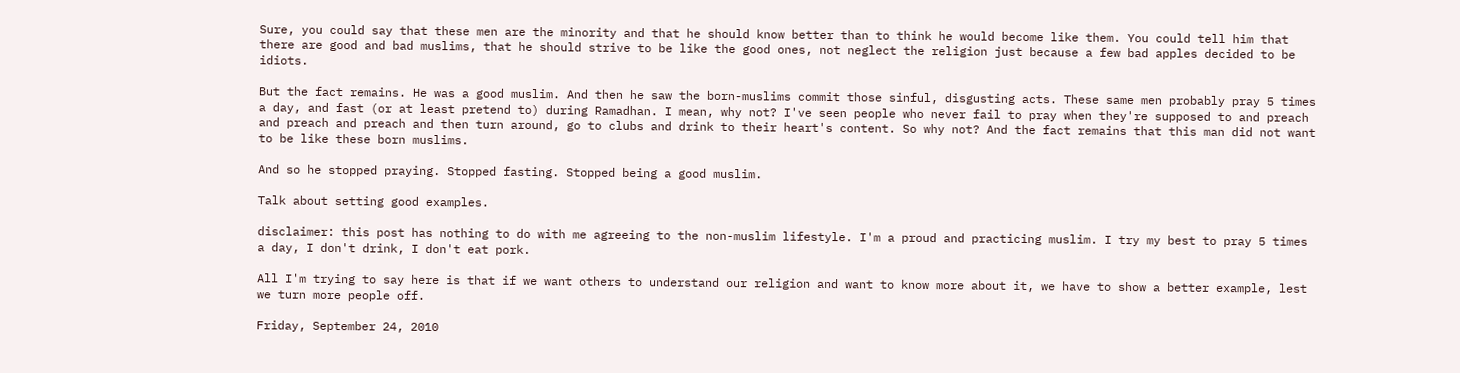Sure, you could say that these men are the minority and that he should know better than to think he would become like them. You could tell him that there are good and bad muslims, that he should strive to be like the good ones, not neglect the religion just because a few bad apples decided to be idiots.

But the fact remains. He was a good muslim. And then he saw the born-muslims commit those sinful, disgusting acts. These same men probably pray 5 times a day, and fast (or at least pretend to) during Ramadhan. I mean, why not? I've seen people who never fail to pray when they're supposed to and preach and preach and preach and then turn around, go to clubs and drink to their heart's content. So why not? And the fact remains that this man did not want to be like these born muslims.

And so he stopped praying. Stopped fasting. Stopped being a good muslim.

Talk about setting good examples.

disclaimer: this post has nothing to do with me agreeing to the non-muslim lifestyle. I'm a proud and practicing muslim. I try my best to pray 5 times a day, I don't drink, I don't eat pork.

All I'm trying to say here is that if we want others to understand our religion and want to know more about it, we have to show a better example, lest we turn more people off.

Friday, September 24, 2010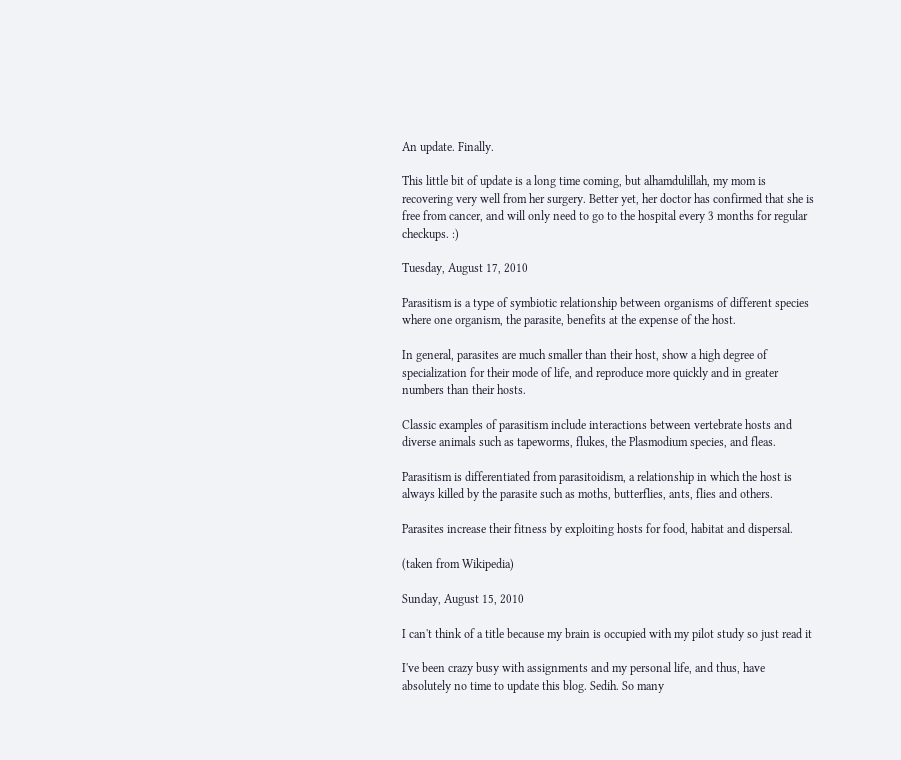An update. Finally.

This little bit of update is a long time coming, but alhamdulillah, my mom is recovering very well from her surgery. Better yet, her doctor has confirmed that she is free from cancer, and will only need to go to the hospital every 3 months for regular checkups. :)

Tuesday, August 17, 2010

Parasitism is a type of symbiotic relationship between organisms of different species where one organism, the parasite, benefits at the expense of the host.

In general, parasites are much smaller than their host, show a high degree of specialization for their mode of life, and reproduce more quickly and in greater numbers than their hosts.

Classic examples of parasitism include interactions between vertebrate hosts and diverse animals such as tapeworms, flukes, the Plasmodium species, and fleas.

Parasitism is differentiated from parasitoidism, a relationship in which the host is always killed by the parasite such as moths, butterflies, ants, flies and others.

Parasites increase their fitness by exploiting hosts for food, habitat and dispersal.

(taken from Wikipedia)

Sunday, August 15, 2010

I can't think of a title because my brain is occupied with my pilot study so just read it

I've been crazy busy with assignments and my personal life, and thus, have absolutely no time to update this blog. Sedih. So many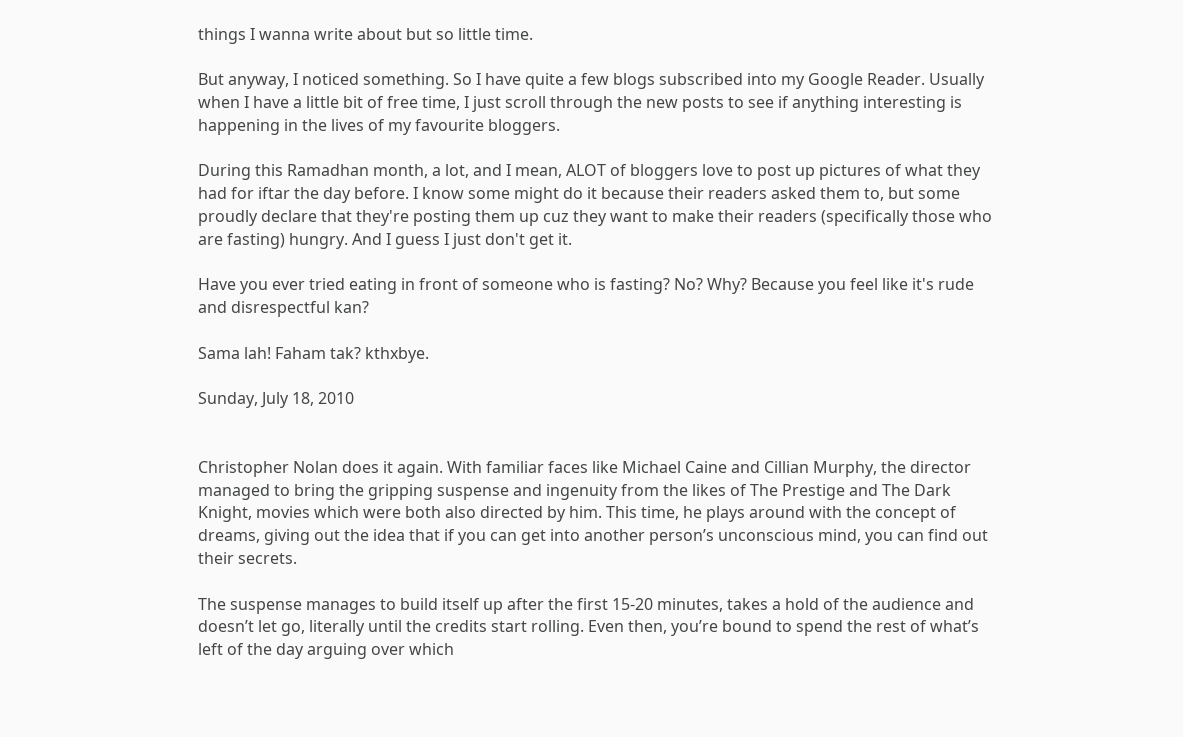things I wanna write about but so little time.

But anyway, I noticed something. So I have quite a few blogs subscribed into my Google Reader. Usually when I have a little bit of free time, I just scroll through the new posts to see if anything interesting is happening in the lives of my favourite bloggers.

During this Ramadhan month, a lot, and I mean, ALOT of bloggers love to post up pictures of what they had for iftar the day before. I know some might do it because their readers asked them to, but some proudly declare that they're posting them up cuz they want to make their readers (specifically those who are fasting) hungry. And I guess I just don't get it.

Have you ever tried eating in front of someone who is fasting? No? Why? Because you feel like it's rude and disrespectful kan?

Sama lah! Faham tak? kthxbye.

Sunday, July 18, 2010


Christopher Nolan does it again. With familiar faces like Michael Caine and Cillian Murphy, the director managed to bring the gripping suspense and ingenuity from the likes of The Prestige and The Dark Knight, movies which were both also directed by him. This time, he plays around with the concept of dreams, giving out the idea that if you can get into another person’s unconscious mind, you can find out their secrets.

The suspense manages to build itself up after the first 15-20 minutes, takes a hold of the audience and doesn’t let go, literally until the credits start rolling. Even then, you’re bound to spend the rest of what’s left of the day arguing over which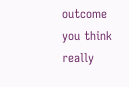outcome you think really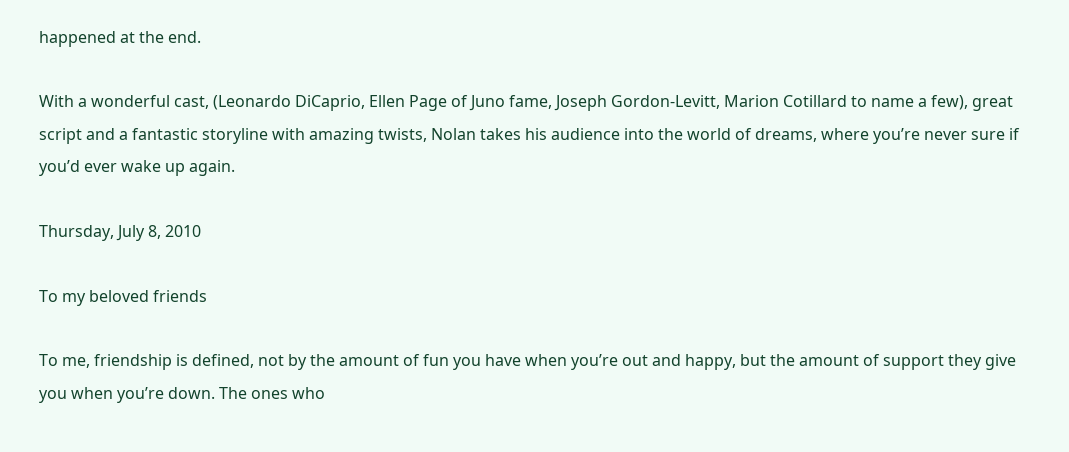happened at the end.

With a wonderful cast, (Leonardo DiCaprio, Ellen Page of Juno fame, Joseph Gordon-Levitt, Marion Cotillard to name a few), great script and a fantastic storyline with amazing twists, Nolan takes his audience into the world of dreams, where you’re never sure if you’d ever wake up again.

Thursday, July 8, 2010

To my beloved friends

To me, friendship is defined, not by the amount of fun you have when you’re out and happy, but the amount of support they give you when you’re down. The ones who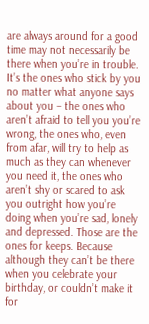are always around for a good time may not necessarily be there when you’re in trouble. It’s the ones who stick by you no matter what anyone says about you – the ones who aren’t afraid to tell you you’re wrong, the ones who, even from afar, will try to help as much as they can whenever you need it, the ones who aren’t shy or scared to ask you outright how you’re doing when you’re sad, lonely and depressed. Those are the ones for keeps. Because although they can’t be there when you celebrate your birthday, or couldn’t make it for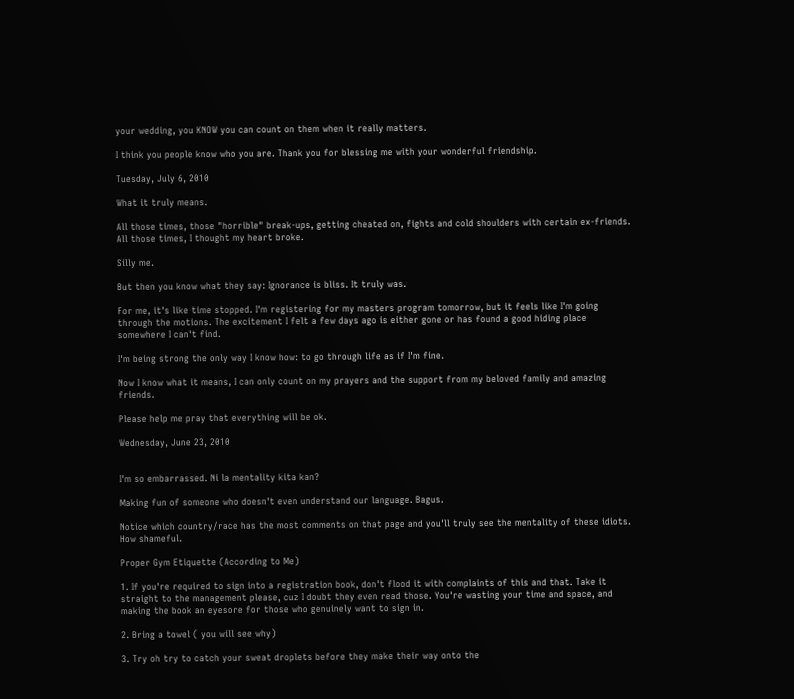your wedding, you KNOW you can count on them when it really matters.

I think you people know who you are. Thank you for blessing me with your wonderful friendship.

Tuesday, July 6, 2010

What it truly means.

All those times, those "horrible" break-ups, getting cheated on, fights and cold shoulders with certain ex-friends. All those times, I thought my heart broke.

Silly me.

But then you know what they say: Ignorance is bliss. It truly was.

For me, it's like time stopped. I'm registering for my masters program tomorrow, but it feels like I'm going through the motions. The excitement I felt a few days ago is either gone or has found a good hiding place somewhere I can't find.

I'm being strong the only way I know how: to go through life as if I'm fine.

Now I know what it means, I can only count on my prayers and the support from my beloved family and amazing friends.

Please help me pray that everything will be ok.

Wednesday, June 23, 2010


I'm so embarrassed. Ni la mentality kita kan?

Making fun of someone who doesn't even understand our language. Bagus.

Notice which country/race has the most comments on that page and you'll truly see the mentality of these idiots. How shameful.

Proper Gym Etiquette (According to Me)

1. If you're required to sign into a registration book, don't flood it with complaints of this and that. Take it straight to the management please, cuz I doubt they even read those. You're wasting your time and space, and making the book an eyesore for those who genuinely want to sign in.

2. Bring a towel ( you will see why)

3. Try oh try to catch your sweat droplets before they make their way onto the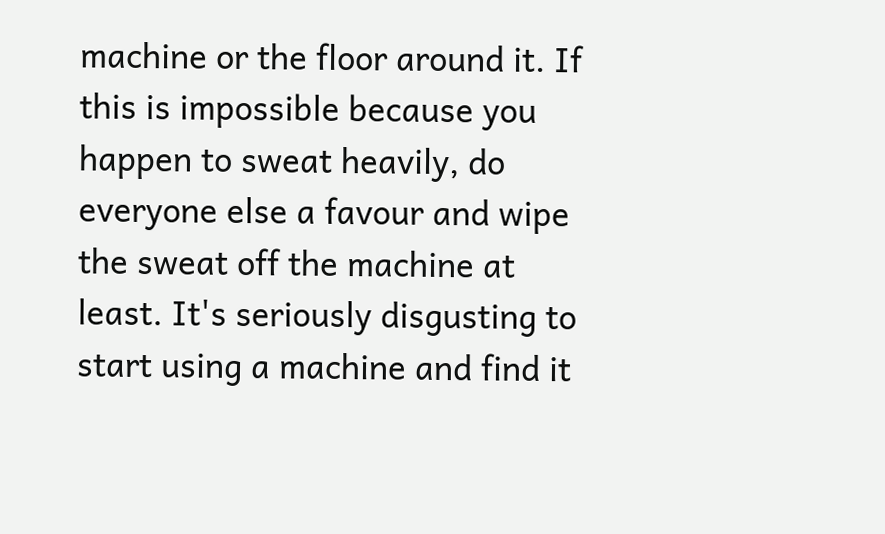machine or the floor around it. If this is impossible because you happen to sweat heavily, do everyone else a favour and wipe the sweat off the machine at least. It's seriously disgusting to start using a machine and find it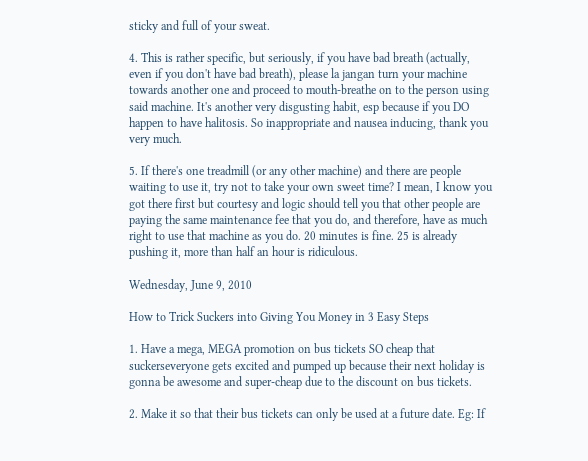sticky and full of your sweat.

4. This is rather specific, but seriously, if you have bad breath (actually, even if you don't have bad breath), please la jangan turn your machine towards another one and proceed to mouth-breathe on to the person using said machine. It's another very disgusting habit, esp because if you DO happen to have halitosis. So inappropriate and nausea inducing, thank you very much.

5. If there's one treadmill (or any other machine) and there are people waiting to use it, try not to take your own sweet time? I mean, I know you got there first but courtesy and logic should tell you that other people are paying the same maintenance fee that you do, and therefore, have as much right to use that machine as you do. 20 minutes is fine. 25 is already pushing it, more than half an hour is ridiculous.

Wednesday, June 9, 2010

How to Trick Suckers into Giving You Money in 3 Easy Steps

1. Have a mega, MEGA promotion on bus tickets SO cheap that suckerseveryone gets excited and pumped up because their next holiday is gonna be awesome and super-cheap due to the discount on bus tickets.

2. Make it so that their bus tickets can only be used at a future date. Eg: If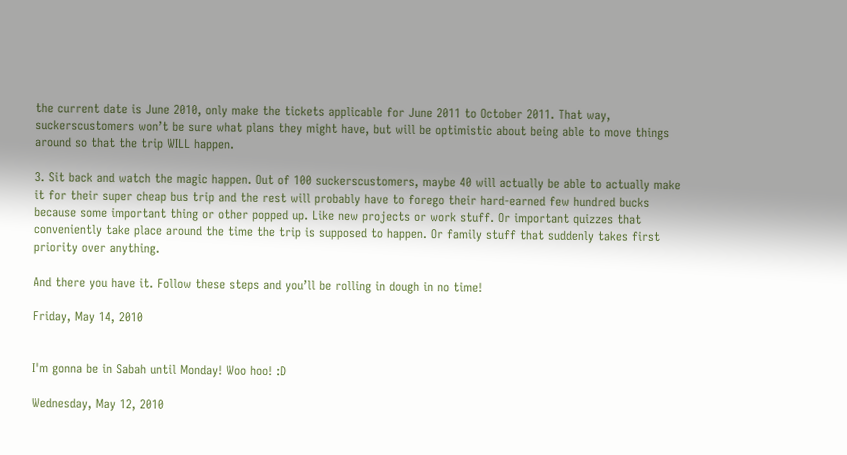the current date is June 2010, only make the tickets applicable for June 2011 to October 2011. That way, suckerscustomers won’t be sure what plans they might have, but will be optimistic about being able to move things around so that the trip WILL happen.

3. Sit back and watch the magic happen. Out of 100 suckerscustomers, maybe 40 will actually be able to actually make it for their super cheap bus trip and the rest will probably have to forego their hard-earned few hundred bucks because some important thing or other popped up. Like new projects or work stuff. Or important quizzes that conveniently take place around the time the trip is supposed to happen. Or family stuff that suddenly takes first priority over anything.

And there you have it. Follow these steps and you’ll be rolling in dough in no time!

Friday, May 14, 2010


I'm gonna be in Sabah until Monday! Woo hoo! :D

Wednesday, May 12, 2010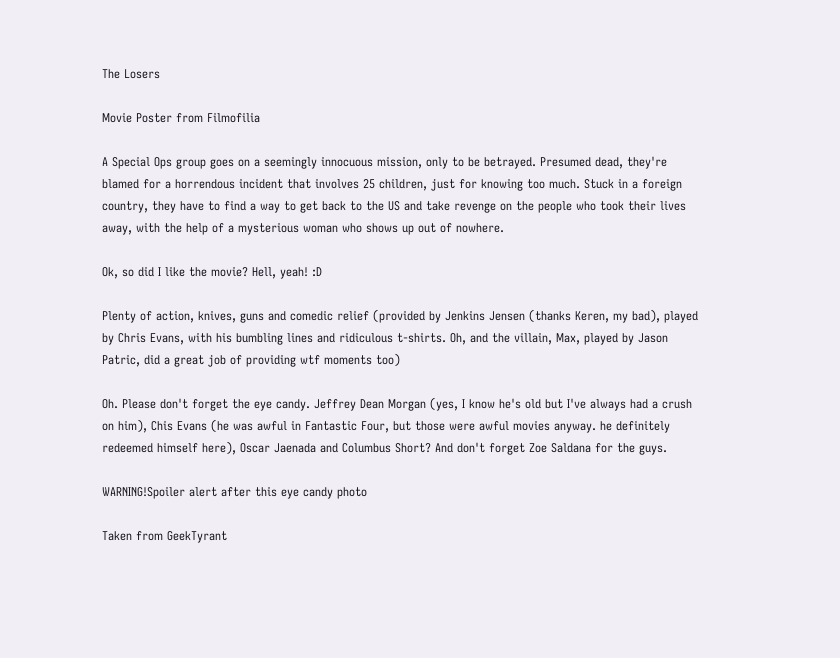The Losers

Movie Poster from Filmofilia

A Special Ops group goes on a seemingly innocuous mission, only to be betrayed. Presumed dead, they're blamed for a horrendous incident that involves 25 children, just for knowing too much. Stuck in a foreign country, they have to find a way to get back to the US and take revenge on the people who took their lives away, with the help of a mysterious woman who shows up out of nowhere.

Ok, so did I like the movie? Hell, yeah! :D

Plenty of action, knives, guns and comedic relief (provided by Jenkins Jensen (thanks Keren, my bad), played by Chris Evans, with his bumbling lines and ridiculous t-shirts. Oh, and the villain, Max, played by Jason Patric, did a great job of providing wtf moments too)

Oh. Please don't forget the eye candy. Jeffrey Dean Morgan (yes, I know he's old but I've always had a crush on him), Chis Evans (he was awful in Fantastic Four, but those were awful movies anyway. he definitely redeemed himself here), Oscar Jaenada and Columbus Short? And don't forget Zoe Saldana for the guys.

WARNING!Spoiler alert after this eye candy photo

Taken from GeekTyrant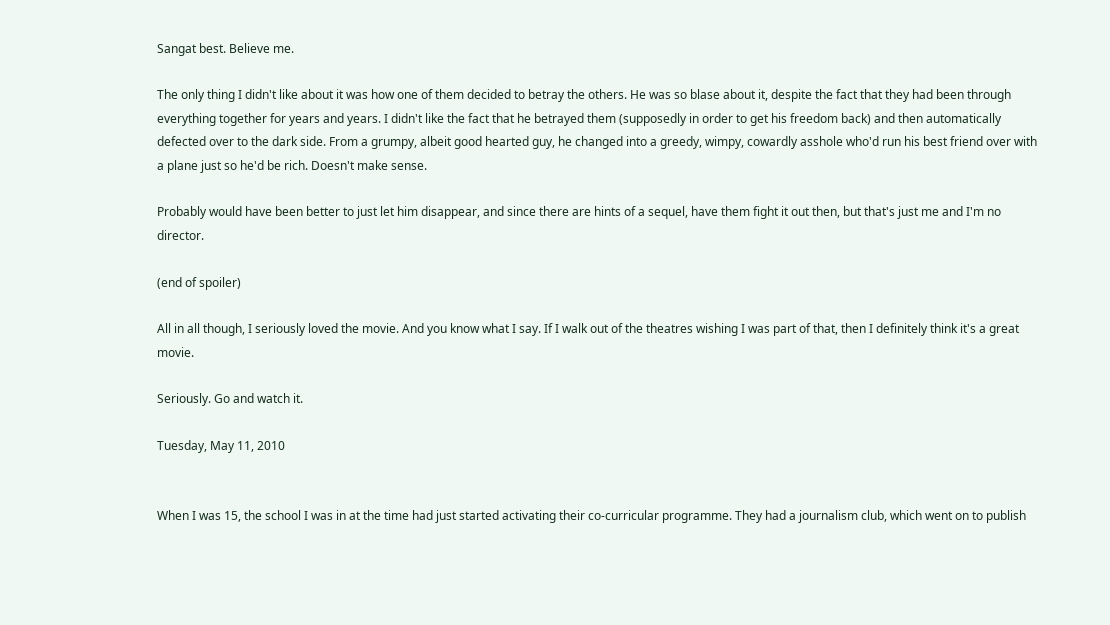Sangat best. Believe me.

The only thing I didn't like about it was how one of them decided to betray the others. He was so blase about it, despite the fact that they had been through everything together for years and years. I didn't like the fact that he betrayed them (supposedly in order to get his freedom back) and then automatically defected over to the dark side. From a grumpy, albeit good hearted guy, he changed into a greedy, wimpy, cowardly asshole who'd run his best friend over with a plane just so he'd be rich. Doesn't make sense.

Probably would have been better to just let him disappear, and since there are hints of a sequel, have them fight it out then, but that's just me and I'm no director.

(end of spoiler)

All in all though, I seriously loved the movie. And you know what I say. If I walk out of the theatres wishing I was part of that, then I definitely think it's a great movie.

Seriously. Go and watch it.

Tuesday, May 11, 2010


When I was 15, the school I was in at the time had just started activating their co-curricular programme. They had a journalism club, which went on to publish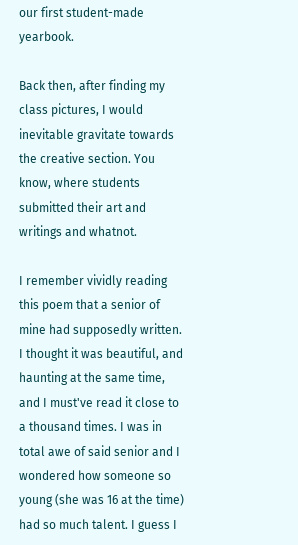our first student-made yearbook.

Back then, after finding my class pictures, I would inevitable gravitate towards the creative section. You know, where students submitted their art and writings and whatnot.

I remember vividly reading this poem that a senior of mine had supposedly written. I thought it was beautiful, and haunting at the same time, and I must've read it close to a thousand times. I was in total awe of said senior and I wondered how someone so young (she was 16 at the time) had so much talent. I guess I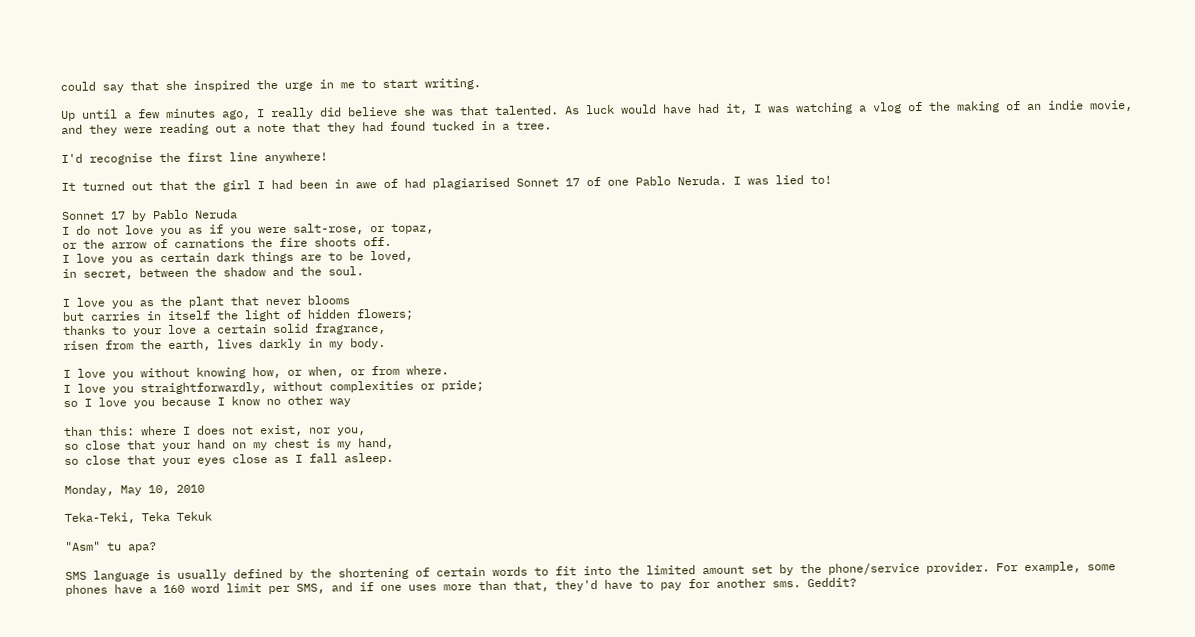could say that she inspired the urge in me to start writing.

Up until a few minutes ago, I really did believe she was that talented. As luck would have had it, I was watching a vlog of the making of an indie movie, and they were reading out a note that they had found tucked in a tree.

I'd recognise the first line anywhere!

It turned out that the girl I had been in awe of had plagiarised Sonnet 17 of one Pablo Neruda. I was lied to!

Sonnet 17 by Pablo Neruda
I do not love you as if you were salt-rose, or topaz,
or the arrow of carnations the fire shoots off.
I love you as certain dark things are to be loved,
in secret, between the shadow and the soul.

I love you as the plant that never blooms
but carries in itself the light of hidden flowers;
thanks to your love a certain solid fragrance,
risen from the earth, lives darkly in my body.

I love you without knowing how, or when, or from where.
I love you straightforwardly, without complexities or pride;
so I love you because I know no other way

than this: where I does not exist, nor you,
so close that your hand on my chest is my hand,
so close that your eyes close as I fall asleep.

Monday, May 10, 2010

Teka-Teki, Teka Tekuk

"Asm" tu apa?

SMS language is usually defined by the shortening of certain words to fit into the limited amount set by the phone/service provider. For example, some phones have a 160 word limit per SMS, and if one uses more than that, they'd have to pay for another sms. Geddit?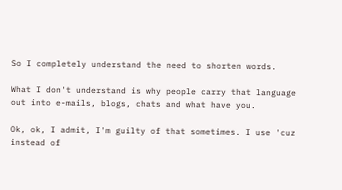So I completely understand the need to shorten words.

What I don't understand is why people carry that language out into e-mails, blogs, chats and what have you.

Ok, ok, I admit, I'm guilty of that sometimes. I use 'cuz instead of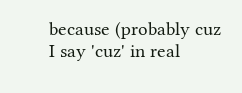because (probably cuz I say 'cuz' in real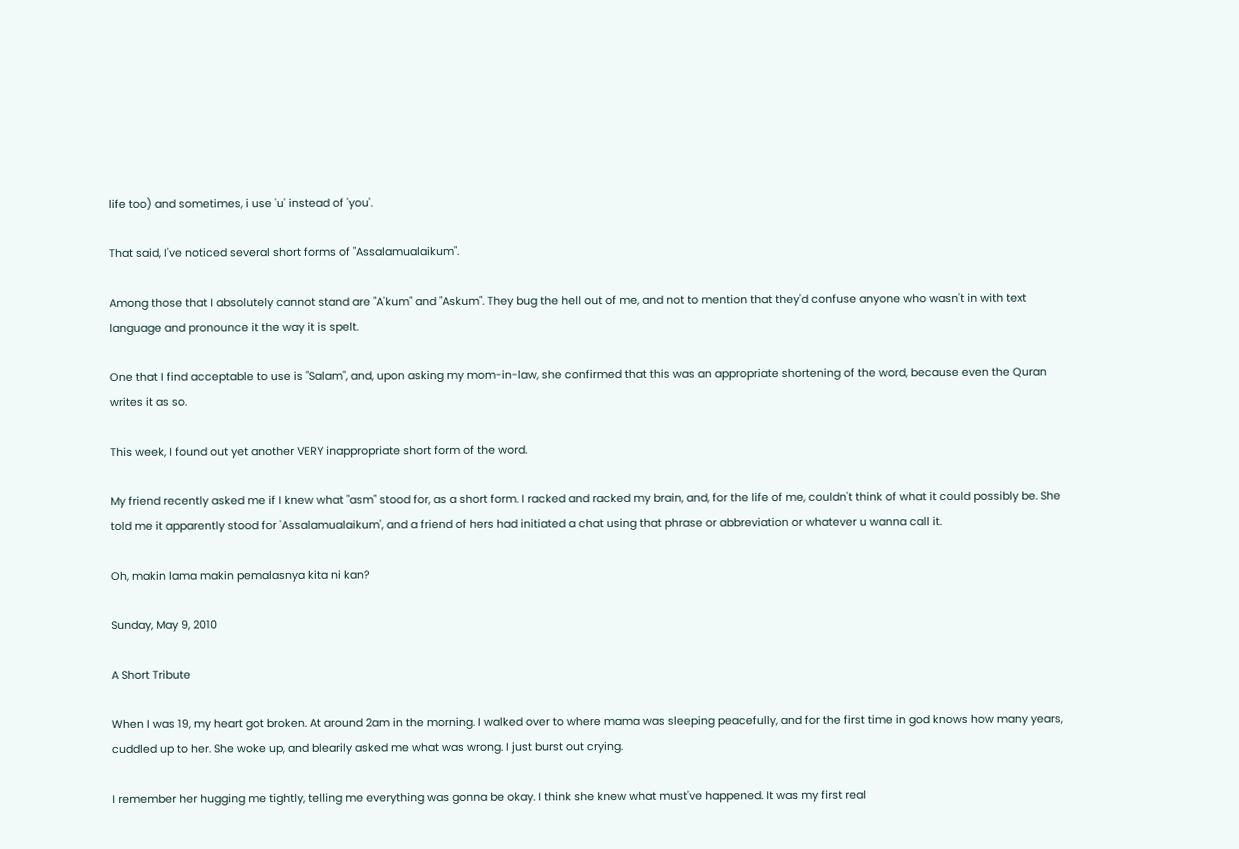life too) and sometimes, i use 'u' instead of 'you'.

That said, I've noticed several short forms of "Assalamualaikum".

Among those that I absolutely cannot stand are "A'kum" and "Askum". They bug the hell out of me, and not to mention that they'd confuse anyone who wasn't in with text language and pronounce it the way it is spelt.

One that I find acceptable to use is "Salam", and, upon asking my mom-in-law, she confirmed that this was an appropriate shortening of the word, because even the Quran writes it as so.

This week, I found out yet another VERY inappropriate short form of the word.

My friend recently asked me if I knew what "asm" stood for, as a short form. I racked and racked my brain, and, for the life of me, couldn't think of what it could possibly be. She told me it apparently stood for 'Assalamualaikum', and a friend of hers had initiated a chat using that phrase or abbreviation or whatever u wanna call it.

Oh, makin lama makin pemalasnya kita ni kan?

Sunday, May 9, 2010

A Short Tribute

When I was 19, my heart got broken. At around 2am in the morning. I walked over to where mama was sleeping peacefully, and for the first time in god knows how many years, cuddled up to her. She woke up, and blearily asked me what was wrong. I just burst out crying.

I remember her hugging me tightly, telling me everything was gonna be okay. I think she knew what must've happened. It was my first real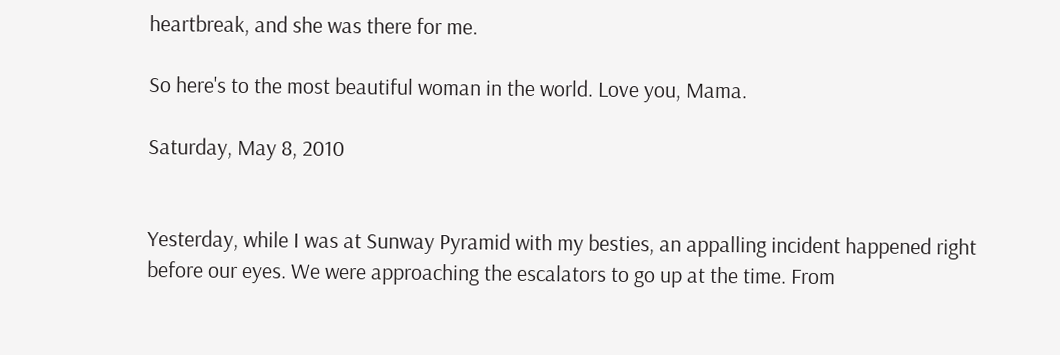heartbreak, and she was there for me.

So here's to the most beautiful woman in the world. Love you, Mama.

Saturday, May 8, 2010


Yesterday, while I was at Sunway Pyramid with my besties, an appalling incident happened right before our eyes. We were approaching the escalators to go up at the time. From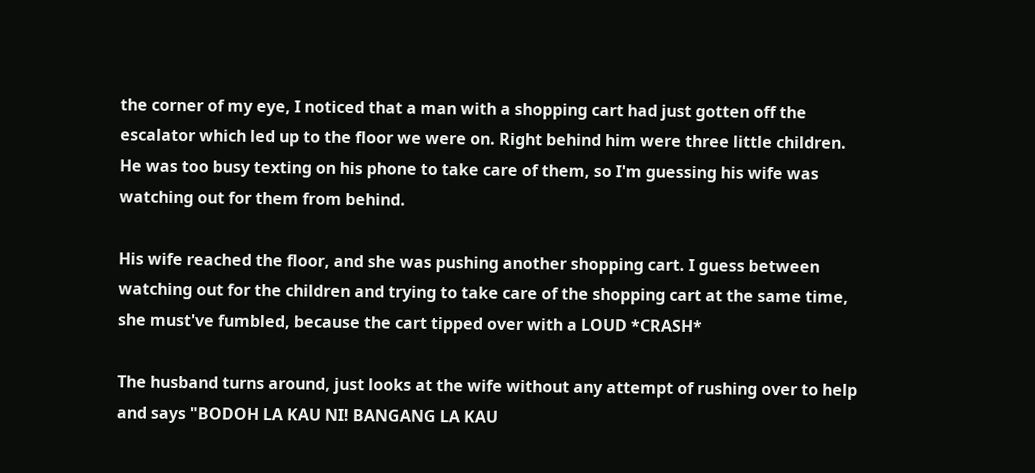the corner of my eye, I noticed that a man with a shopping cart had just gotten off the escalator which led up to the floor we were on. Right behind him were three little children. He was too busy texting on his phone to take care of them, so I'm guessing his wife was watching out for them from behind.

His wife reached the floor, and she was pushing another shopping cart. I guess between watching out for the children and trying to take care of the shopping cart at the same time, she must've fumbled, because the cart tipped over with a LOUD *CRASH*

The husband turns around, just looks at the wife without any attempt of rushing over to help and says "BODOH LA KAU NI! BANGANG LA KAU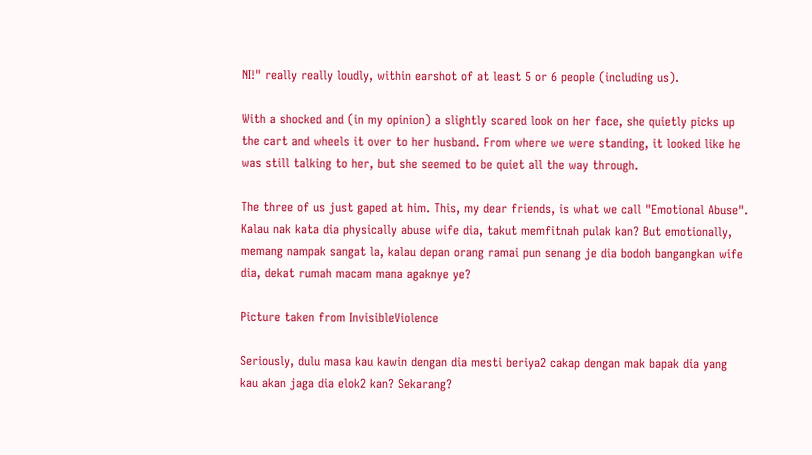NI!" really really loudly, within earshot of at least 5 or 6 people (including us).

With a shocked and (in my opinion) a slightly scared look on her face, she quietly picks up the cart and wheels it over to her husband. From where we were standing, it looked like he was still talking to her, but she seemed to be quiet all the way through.

The three of us just gaped at him. This, my dear friends, is what we call "Emotional Abuse". Kalau nak kata dia physically abuse wife dia, takut memfitnah pulak kan? But emotionally, memang nampak sangat la, kalau depan orang ramai pun senang je dia bodoh bangangkan wife dia, dekat rumah macam mana agaknye ye?

Picture taken from InvisibleViolence

Seriously, dulu masa kau kawin dengan dia mesti beriya2 cakap dengan mak bapak dia yang kau akan jaga dia elok2 kan? Sekarang?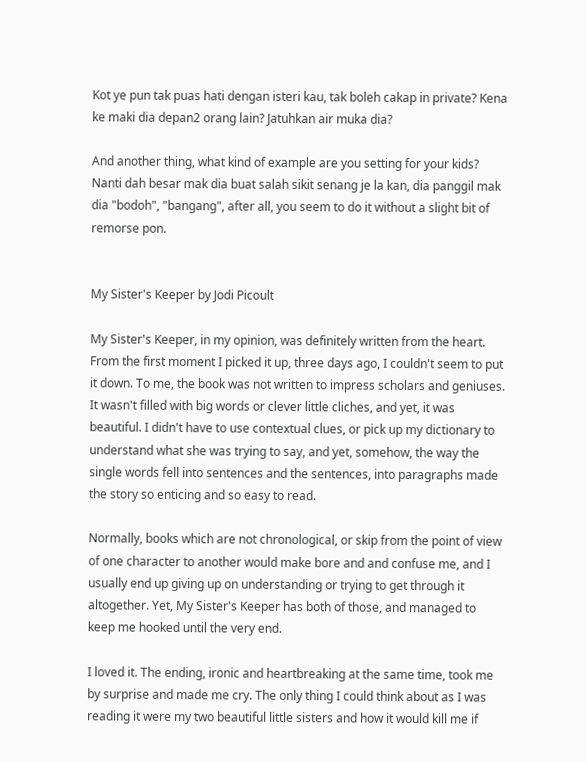Kot ye pun tak puas hati dengan isteri kau, tak boleh cakap in private? Kena ke maki dia depan2 orang lain? Jatuhkan air muka dia?

And another thing, what kind of example are you setting for your kids? Nanti dah besar mak dia buat salah sikit senang je la kan, dia panggil mak dia "bodoh", "bangang", after all, you seem to do it without a slight bit of remorse pon.


My Sister's Keeper by Jodi Picoult

My Sister's Keeper, in my opinion, was definitely written from the heart. From the first moment I picked it up, three days ago, I couldn't seem to put it down. To me, the book was not written to impress scholars and geniuses. It wasn't filled with big words or clever little cliches, and yet, it was beautiful. I didn't have to use contextual clues, or pick up my dictionary to understand what she was trying to say, and yet, somehow, the way the single words fell into sentences and the sentences, into paragraphs made the story so enticing and so easy to read.

Normally, books which are not chronological, or skip from the point of view of one character to another would make bore and and confuse me, and I usually end up giving up on understanding or trying to get through it altogether. Yet, My Sister's Keeper has both of those, and managed to keep me hooked until the very end.

I loved it. The ending, ironic and heartbreaking at the same time, took me by surprise and made me cry. The only thing I could think about as I was reading it were my two beautiful little sisters and how it would kill me if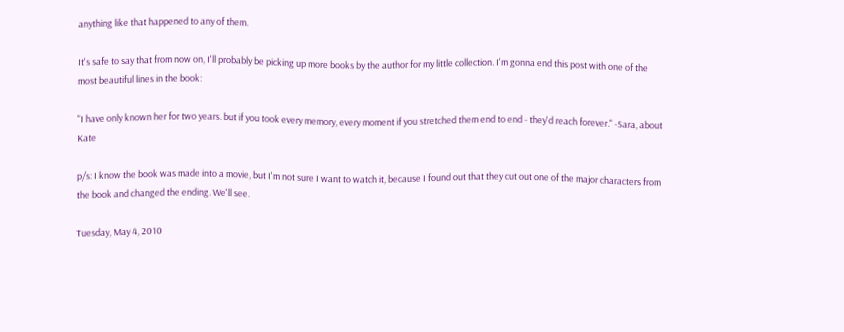anything like that happened to any of them.

It's safe to say that from now on, I'll probably be picking up more books by the author for my little collection. I'm gonna end this post with one of the most beautiful lines in the book:

"I have only known her for two years. but if you took every memory, every moment if you stretched them end to end - they'd reach forever." -Sara, about Kate

p/s: I know the book was made into a movie, but I'm not sure I want to watch it, because I found out that they cut out one of the major characters from the book and changed the ending. We'll see.

Tuesday, May 4, 2010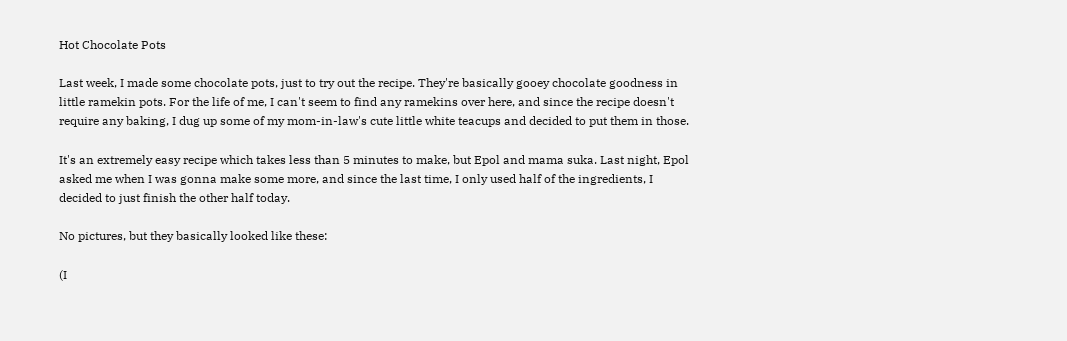Hot Chocolate Pots

Last week, I made some chocolate pots, just to try out the recipe. They're basically gooey chocolate goodness in little ramekin pots. For the life of me, I can't seem to find any ramekins over here, and since the recipe doesn't require any baking, I dug up some of my mom-in-law's cute little white teacups and decided to put them in those.

It's an extremely easy recipe which takes less than 5 minutes to make, but Epol and mama suka. Last night, Epol asked me when I was gonna make some more, and since the last time, I only used half of the ingredients, I decided to just finish the other half today.

No pictures, but they basically looked like these:

(I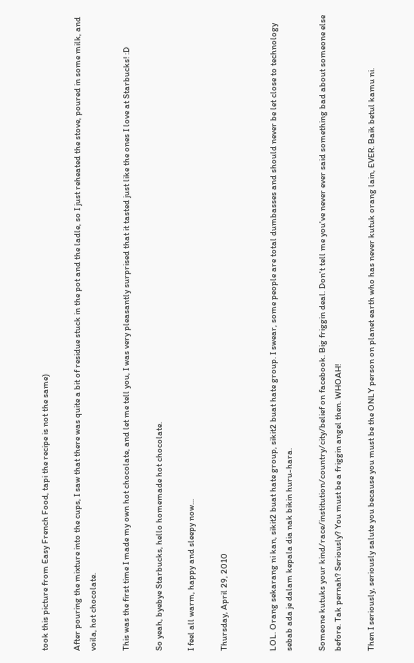took this picture from Easy French Food, tapi the recipe is not the same)

After pouring the mixture into the cups, I saw that there was quite a bit of residue stuck in the pot and the ladle, so I just reheated the stove, poured in some milk, and voila, hot chocolate.

This was the first time I made my own hot chocolate, and let me tell you, I was very pleasantly surprised that it tasted just like the ones I love at Starbucks! :D

So yeah, byebye Starbucks, hello homemade hot chocolate.

I feel all warm, happy and sleepy now...

Thursday, April 29, 2010


LOL. Orang sekarang ni kan, sikit2 buat hate group, sikit2 buat hate group. I swear, some people are total dumbasses and should never be let close to technology sebab ada je dalam kepala dia nak bikin huru-hara.

Someone kutuks your kind/race/institution/country/city/belief on facebook. Big friggin deal. Don't tell me you've never ever said something bad about someone else before. Tak pernah? Seriously? You must be a friggin angel then. WHOAH!

Then I seriously, seriously salute you because you must be the ONLY person on planet earth who has never kutuk orang lain, EVER. Baik betul kamu ni.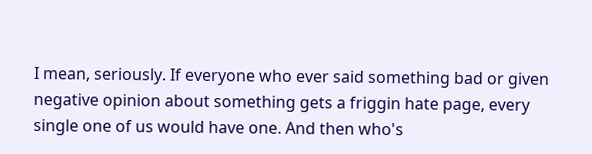I mean, seriously. If everyone who ever said something bad or given negative opinion about something gets a friggin hate page, every single one of us would have one. And then who's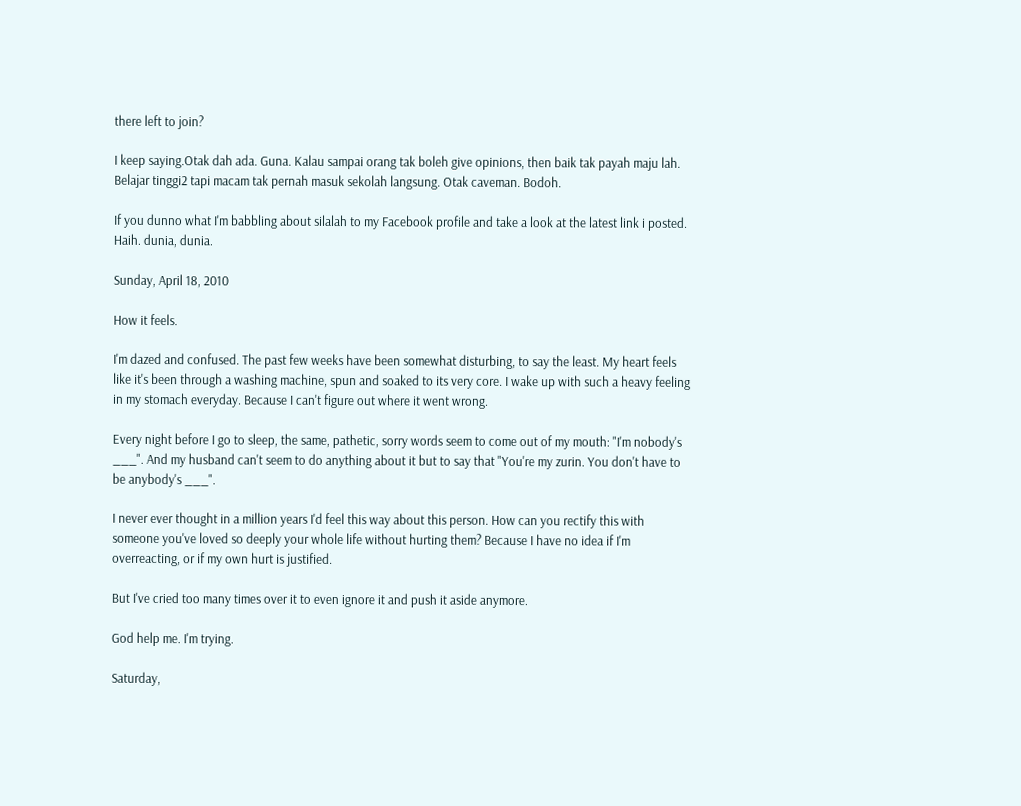there left to join?

I keep saying.Otak dah ada. Guna. Kalau sampai orang tak boleh give opinions, then baik tak payah maju lah. Belajar tinggi2 tapi macam tak pernah masuk sekolah langsung. Otak caveman. Bodoh.

If you dunno what I'm babbling about silalah to my Facebook profile and take a look at the latest link i posted. Haih. dunia, dunia.

Sunday, April 18, 2010

How it feels.

I'm dazed and confused. The past few weeks have been somewhat disturbing, to say the least. My heart feels like it's been through a washing machine, spun and soaked to its very core. I wake up with such a heavy feeling in my stomach everyday. Because I can't figure out where it went wrong.

Every night before I go to sleep, the same, pathetic, sorry words seem to come out of my mouth: "I'm nobody's ___". And my husband can't seem to do anything about it but to say that "You're my zurin. You don't have to be anybody's ___".

I never ever thought in a million years I'd feel this way about this person. How can you rectify this with someone you've loved so deeply your whole life without hurting them? Because I have no idea if I'm overreacting, or if my own hurt is justified.

But I've cried too many times over it to even ignore it and push it aside anymore.

God help me. I'm trying.

Saturday,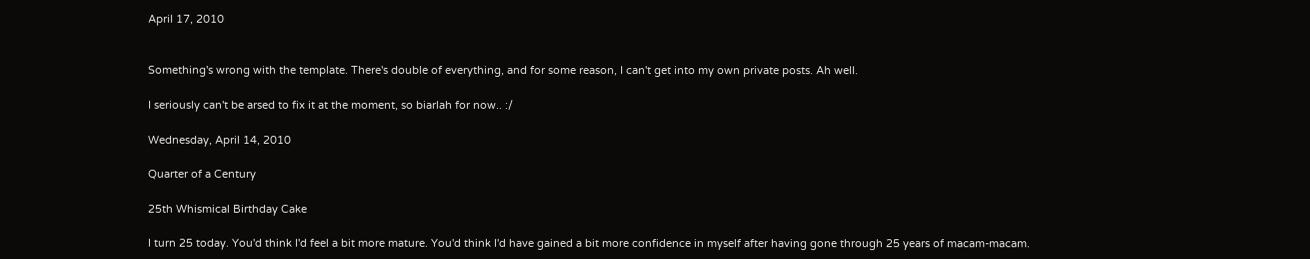April 17, 2010


Something's wrong with the template. There's double of everything, and for some reason, I can't get into my own private posts. Ah well.

I seriously can't be arsed to fix it at the moment, so biarlah for now.. :/

Wednesday, April 14, 2010

Quarter of a Century

25th Whismical Birthday Cake

I turn 25 today. You'd think I'd feel a bit more mature. You'd think I'd have gained a bit more confidence in myself after having gone through 25 years of macam-macam.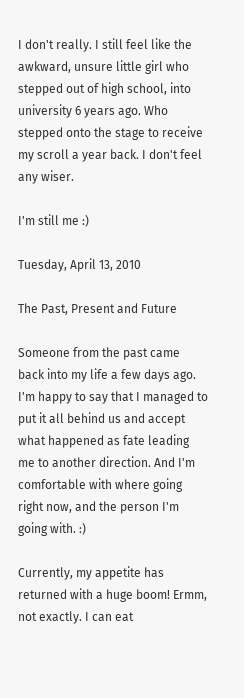I don't really. I still feel like the awkward, unsure little girl who stepped out of high school, into university 6 years ago. Who stepped onto the stage to receive my scroll a year back. I don't feel any wiser.

I'm still me :)

Tuesday, April 13, 2010

The Past, Present and Future

Someone from the past came back into my life a few days ago. I'm happy to say that I managed to put it all behind us and accept what happened as fate leading me to another direction. And I'm comfortable with where going right now, and the person I'm going with. :)

Currently, my appetite has returned with a huge boom! Ermm, not exactly. I can eat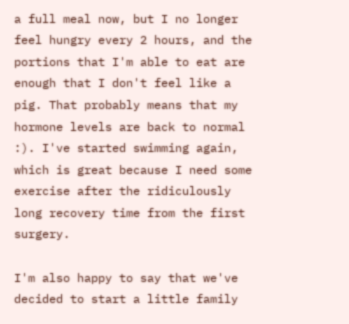a full meal now, but I no longer feel hungry every 2 hours, and the portions that I'm able to eat are enough that I don't feel like a pig. That probably means that my hormone levels are back to normal :). I've started swimming again, which is great because I need some exercise after the ridiculously long recovery time from the first surgery.

I'm also happy to say that we've decided to start a little family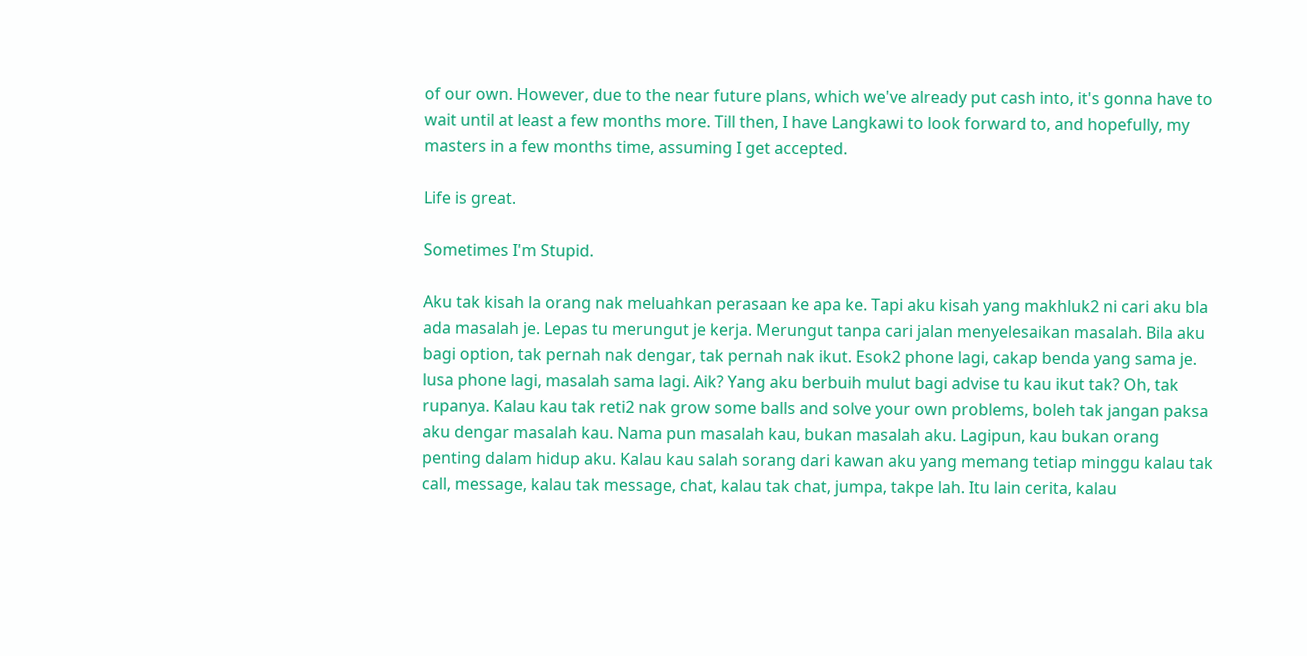of our own. However, due to the near future plans, which we've already put cash into, it's gonna have to wait until at least a few months more. Till then, I have Langkawi to look forward to, and hopefully, my masters in a few months time, assuming I get accepted.

Life is great.

Sometimes I'm Stupid.

Aku tak kisah la orang nak meluahkan perasaan ke apa ke. Tapi aku kisah yang makhluk2 ni cari aku bla ada masalah je. Lepas tu merungut je kerja. Merungut tanpa cari jalan menyelesaikan masalah. Bila aku bagi option, tak pernah nak dengar, tak pernah nak ikut. Esok2 phone lagi, cakap benda yang sama je. lusa phone lagi, masalah sama lagi. Aik? Yang aku berbuih mulut bagi advise tu kau ikut tak? Oh, tak rupanya. Kalau kau tak reti2 nak grow some balls and solve your own problems, boleh tak jangan paksa aku dengar masalah kau. Nama pun masalah kau, bukan masalah aku. Lagipun, kau bukan orang penting dalam hidup aku. Kalau kau salah sorang dari kawan aku yang memang tetiap minggu kalau tak call, message, kalau tak message, chat, kalau tak chat, jumpa, takpe lah. Itu lain cerita, kalau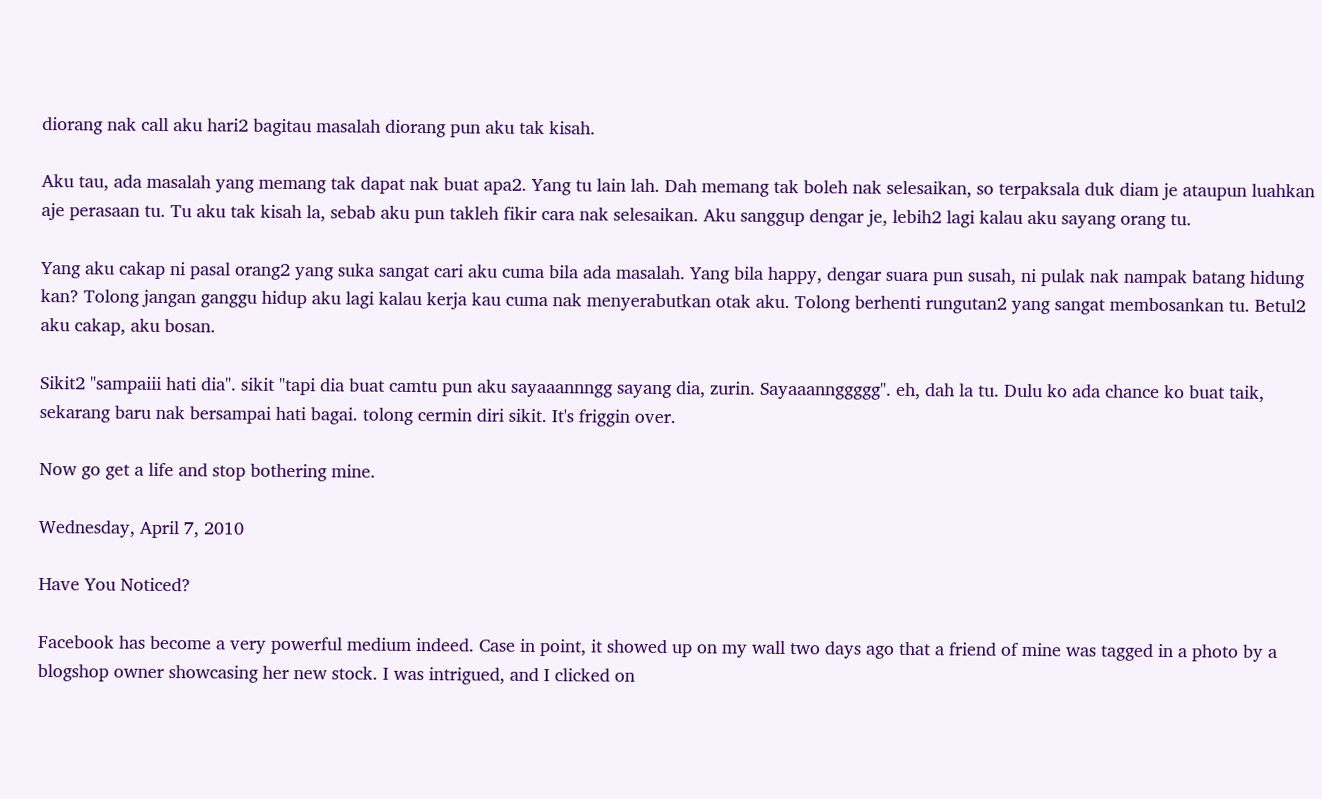diorang nak call aku hari2 bagitau masalah diorang pun aku tak kisah.

Aku tau, ada masalah yang memang tak dapat nak buat apa2. Yang tu lain lah. Dah memang tak boleh nak selesaikan, so terpaksala duk diam je ataupun luahkan aje perasaan tu. Tu aku tak kisah la, sebab aku pun takleh fikir cara nak selesaikan. Aku sanggup dengar je, lebih2 lagi kalau aku sayang orang tu.

Yang aku cakap ni pasal orang2 yang suka sangat cari aku cuma bila ada masalah. Yang bila happy, dengar suara pun susah, ni pulak nak nampak batang hidung kan? Tolong jangan ganggu hidup aku lagi kalau kerja kau cuma nak menyerabutkan otak aku. Tolong berhenti rungutan2 yang sangat membosankan tu. Betul2 aku cakap, aku bosan.

Sikit2 "sampaiii hati dia". sikit "tapi dia buat camtu pun aku sayaaannngg sayang dia, zurin. Sayaaannggggg". eh, dah la tu. Dulu ko ada chance ko buat taik, sekarang baru nak bersampai hati bagai. tolong cermin diri sikit. It's friggin over.

Now go get a life and stop bothering mine.

Wednesday, April 7, 2010

Have You Noticed?

Facebook has become a very powerful medium indeed. Case in point, it showed up on my wall two days ago that a friend of mine was tagged in a photo by a blogshop owner showcasing her new stock. I was intrigued, and I clicked on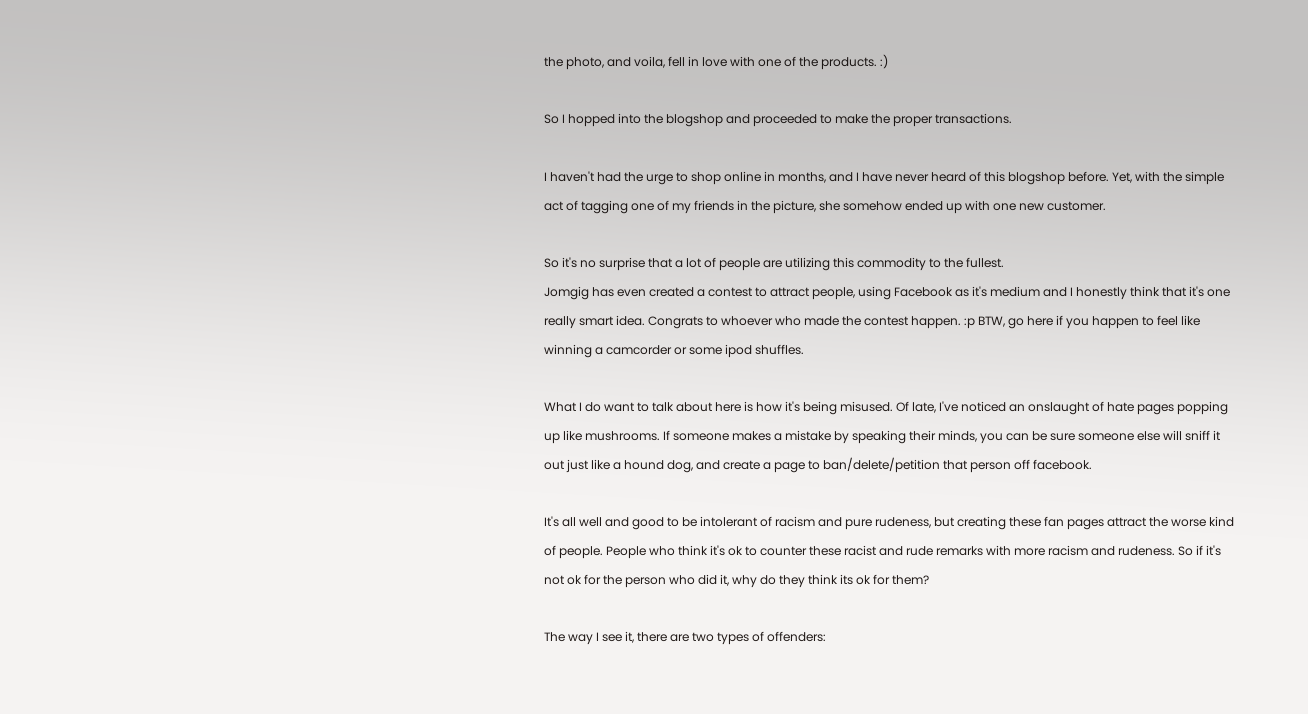the photo, and voila, fell in love with one of the products. :)

So I hopped into the blogshop and proceeded to make the proper transactions.

I haven't had the urge to shop online in months, and I have never heard of this blogshop before. Yet, with the simple act of tagging one of my friends in the picture, she somehow ended up with one new customer.

So it's no surprise that a lot of people are utilizing this commodity to the fullest.
Jomgig has even created a contest to attract people, using Facebook as it's medium and I honestly think that it's one really smart idea. Congrats to whoever who made the contest happen. :p BTW, go here if you happen to feel like winning a camcorder or some ipod shuffles.

What I do want to talk about here is how it's being misused. Of late, I've noticed an onslaught of hate pages popping up like mushrooms. If someone makes a mistake by speaking their minds, you can be sure someone else will sniff it out just like a hound dog, and create a page to ban/delete/petition that person off facebook.

It's all well and good to be intolerant of racism and pure rudeness, but creating these fan pages attract the worse kind of people. People who think it's ok to counter these racist and rude remarks with more racism and rudeness. So if it's not ok for the person who did it, why do they think its ok for them?

The way I see it, there are two types of offenders: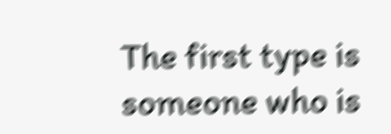The first type is someone who is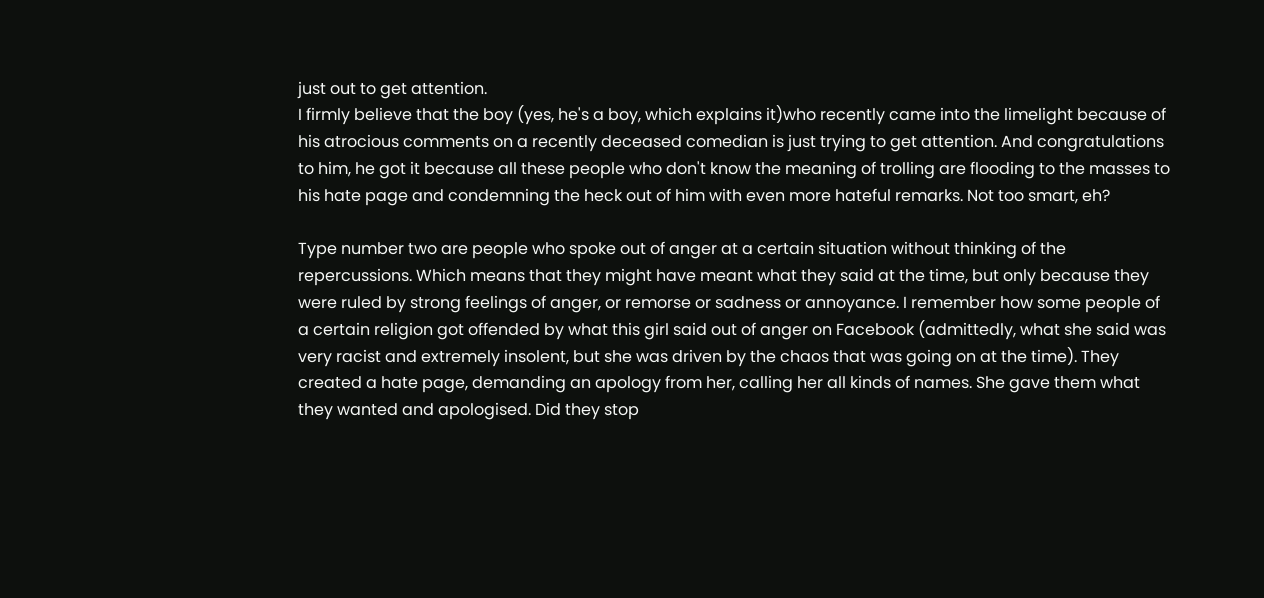just out to get attention.
I firmly believe that the boy (yes, he's a boy, which explains it)who recently came into the limelight because of his atrocious comments on a recently deceased comedian is just trying to get attention. And congratulations to him, he got it because all these people who don't know the meaning of trolling are flooding to the masses to his hate page and condemning the heck out of him with even more hateful remarks. Not too smart, eh?

Type number two are people who spoke out of anger at a certain situation without thinking of the repercussions. Which means that they might have meant what they said at the time, but only because they were ruled by strong feelings of anger, or remorse or sadness or annoyance. I remember how some people of a certain religion got offended by what this girl said out of anger on Facebook (admittedly, what she said was very racist and extremely insolent, but she was driven by the chaos that was going on at the time). They created a hate page, demanding an apology from her, calling her all kinds of names. She gave them what they wanted and apologised. Did they stop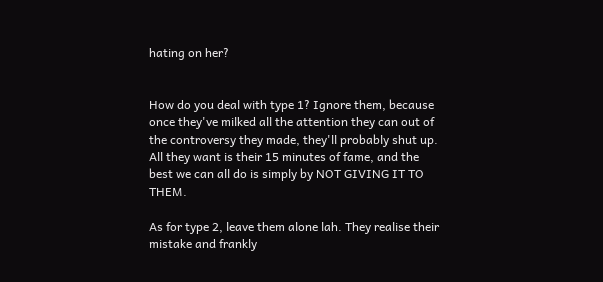hating on her?


How do you deal with type 1? Ignore them, because once they've milked all the attention they can out of the controversy they made, they'll probably shut up. All they want is their 15 minutes of fame, and the best we can all do is simply by NOT GIVING IT TO THEM.

As for type 2, leave them alone lah. They realise their mistake and frankly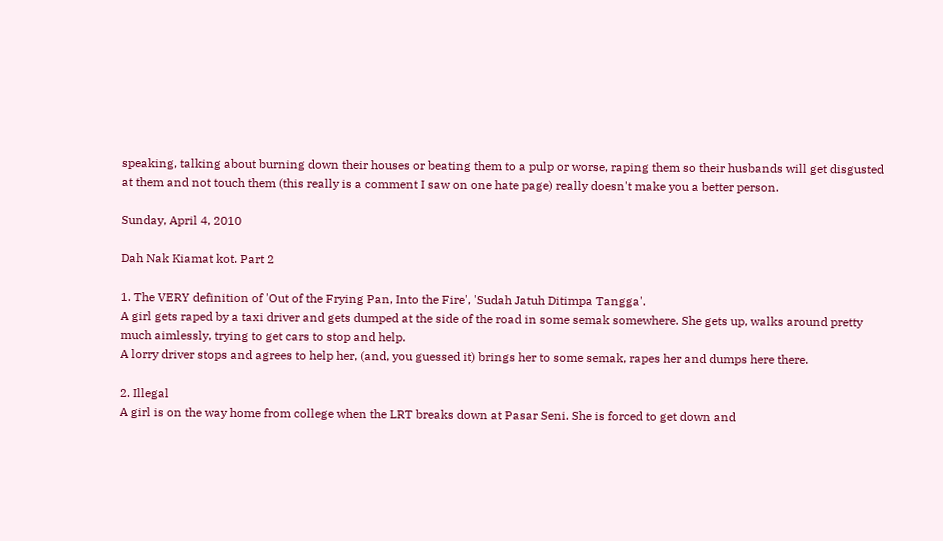speaking, talking about burning down their houses or beating them to a pulp or worse, raping them so their husbands will get disgusted at them and not touch them (this really is a comment I saw on one hate page) really doesn't make you a better person.

Sunday, April 4, 2010

Dah Nak Kiamat kot. Part 2

1. The VERY definition of 'Out of the Frying Pan, Into the Fire', 'Sudah Jatuh Ditimpa Tangga'.
A girl gets raped by a taxi driver and gets dumped at the side of the road in some semak somewhere. She gets up, walks around pretty much aimlessly, trying to get cars to stop and help.
A lorry driver stops and agrees to help her, (and, you guessed it) brings her to some semak, rapes her and dumps here there.

2. Illegal
A girl is on the way home from college when the LRT breaks down at Pasar Seni. She is forced to get down and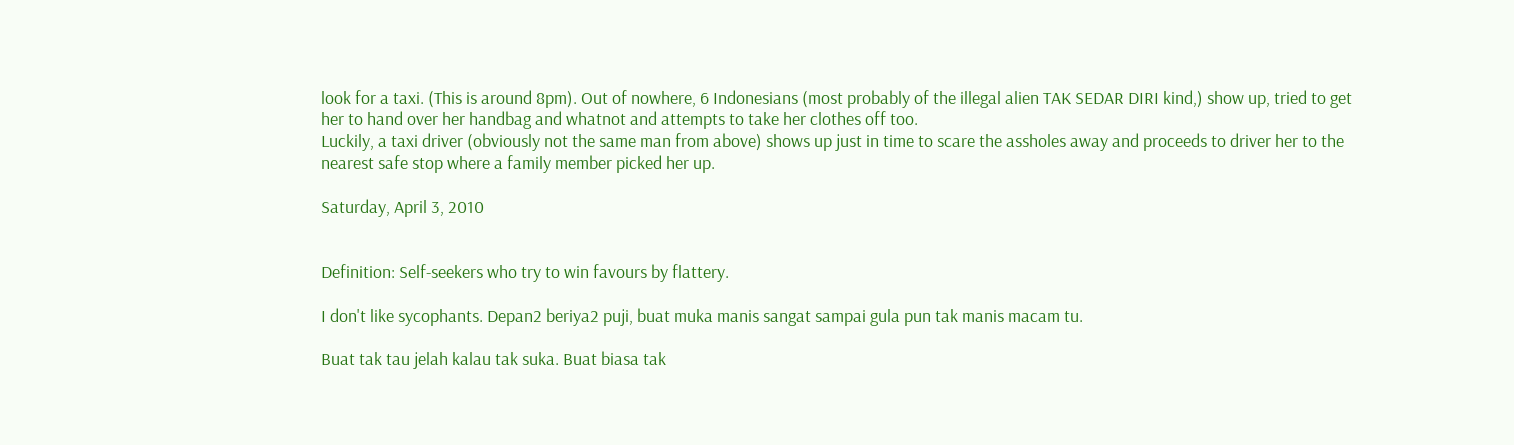look for a taxi. (This is around 8pm). Out of nowhere, 6 Indonesians (most probably of the illegal alien TAK SEDAR DIRI kind,) show up, tried to get her to hand over her handbag and whatnot and attempts to take her clothes off too.
Luckily, a taxi driver (obviously not the same man from above) shows up just in time to scare the assholes away and proceeds to driver her to the nearest safe stop where a family member picked her up.

Saturday, April 3, 2010


Definition: Self-seekers who try to win favours by flattery.

I don't like sycophants. Depan2 beriya2 puji, buat muka manis sangat sampai gula pun tak manis macam tu.

Buat tak tau jelah kalau tak suka. Buat biasa tak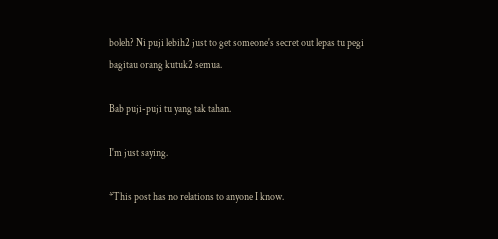boleh? Ni puji lebih2 just to get someone's secret out lepas tu pegi bagitau orang kutuk2 semua.

Bab puji-puji tu yang tak tahan.

I'm just saying.

*This post has no relations to anyone I know.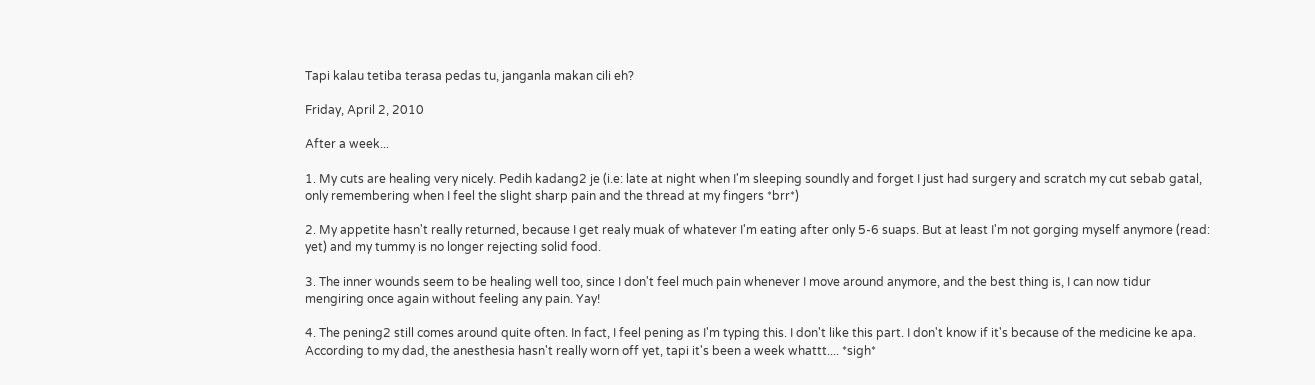Tapi kalau tetiba terasa pedas tu, janganla makan cili eh?

Friday, April 2, 2010

After a week...

1. My cuts are healing very nicely. Pedih kadang2 je (i.e: late at night when I'm sleeping soundly and forget I just had surgery and scratch my cut sebab gatal, only remembering when I feel the slight sharp pain and the thread at my fingers *brr*)

2. My appetite hasn't really returned, because I get realy muak of whatever I'm eating after only 5-6 suaps. But at least I'm not gorging myself anymore (read: yet) and my tummy is no longer rejecting solid food.

3. The inner wounds seem to be healing well too, since I don't feel much pain whenever I move around anymore, and the best thing is, I can now tidur mengiring once again without feeling any pain. Yay!

4. The pening2 still comes around quite often. In fact, I feel pening as I'm typing this. I don't like this part. I don't know if it's because of the medicine ke apa. According to my dad, the anesthesia hasn't really worn off yet, tapi it's been a week whattt.... *sigh*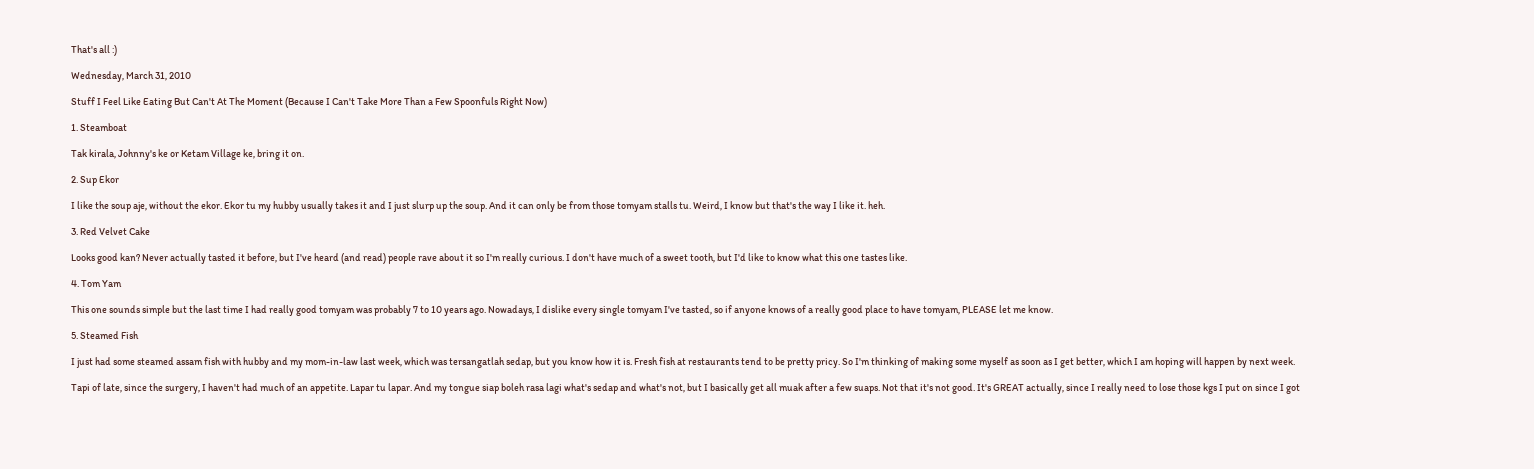That's all :)

Wednesday, March 31, 2010

Stuff I Feel Like Eating But Can't At The Moment (Because I Can't Take More Than a Few Spoonfuls Right Now)

1. Steamboat

Tak kirala, Johnny's ke or Ketam Village ke, bring it on.

2. Sup Ekor

I like the soup aje, without the ekor. Ekor tu my hubby usually takes it and I just slurp up the soup. And it can only be from those tomyam stalls tu. Weird, I know but that's the way I like it. heh.

3. Red Velvet Cake

Looks good kan? Never actually tasted it before, but I've heard (and read) people rave about it so I'm really curious. I don't have much of a sweet tooth, but I'd like to know what this one tastes like.

4. Tom Yam

This one sounds simple but the last time I had really good tomyam was probably 7 to 10 years ago. Nowadays, I dislike every single tomyam I've tasted, so if anyone knows of a really good place to have tomyam, PLEASE let me know.

5. Steamed Fish

I just had some steamed assam fish with hubby and my mom-in-law last week, which was tersangatlah sedap, but you know how it is. Fresh fish at restaurants tend to be pretty pricy. So I'm thinking of making some myself as soon as I get better, which I am hoping will happen by next week.

Tapi of late, since the surgery, I haven't had much of an appetite. Lapar tu lapar. And my tongue siap boleh rasa lagi what's sedap and what's not, but I basically get all muak after a few suaps. Not that it's not good. It's GREAT actually, since I really need to lose those kgs I put on since I got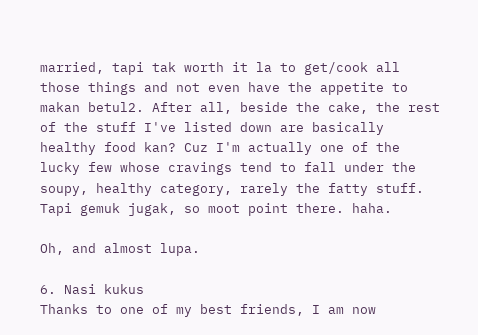married, tapi tak worth it la to get/cook all those things and not even have the appetite to makan betul2. After all, beside the cake, the rest of the stuff I've listed down are basically healthy food kan? Cuz I'm actually one of the lucky few whose cravings tend to fall under the soupy, healthy category, rarely the fatty stuff. Tapi gemuk jugak, so moot point there. haha.

Oh, and almost lupa.

6. Nasi kukus
Thanks to one of my best friends, I am now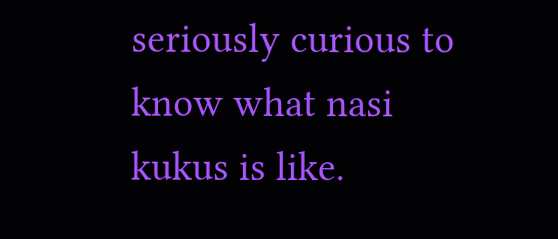seriously curious to know what nasi kukus is like.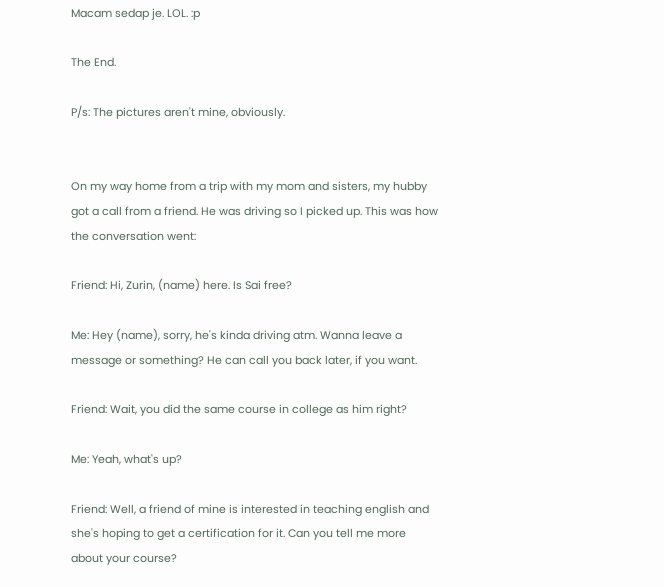Macam sedap je. LOL. :p

The End.

P/s: The pictures aren't mine, obviously.


On my way home from a trip with my mom and sisters, my hubby got a call from a friend. He was driving so I picked up. This was how the conversation went:

Friend: Hi, Zurin, (name) here. Is Sai free?

Me: Hey (name), sorry, he's kinda driving atm. Wanna leave a message or something? He can call you back later, if you want.

Friend: Wait, you did the same course in college as him right?

Me: Yeah, what's up?

Friend: Well, a friend of mine is interested in teaching english and she's hoping to get a certification for it. Can you tell me more about your course?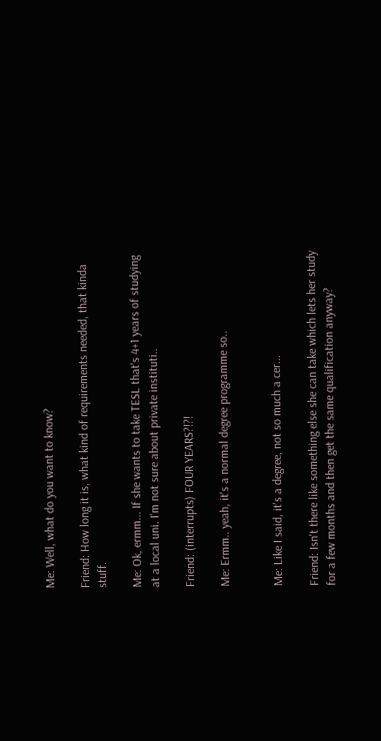Me: Well, what do you want to know?

Friend: How long it is, what kind of requirements needed, that kinda stuff.

Me: Ok, ermm... If she wants to take TESL that's 4+1 years of studying at a local uni. I'm not sure about private instituti..

Friend: (interrupts) FOUR YEARS?!?!

Me: Ermm.. yeah, it's a normal degree programme so..


Me: Like I said, it's a degree, not so much a cer...

Friend: Isn't there like something else she can take which lets her study for a few months and then get the same qualification anyway?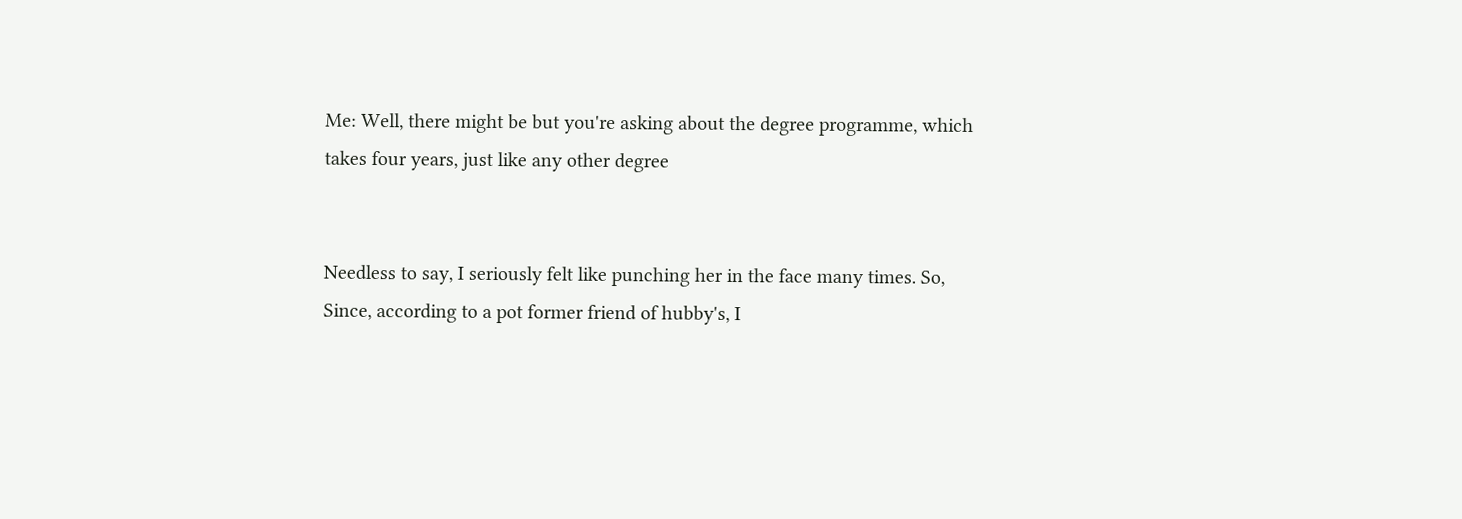Me: Well, there might be but you're asking about the degree programme, which takes four years, just like any other degree


Needless to say, I seriously felt like punching her in the face many times. So, Since, according to a pot former friend of hubby's, I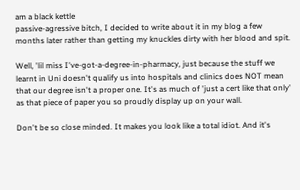am a black kettle
passive-agressive bitch, I decided to write about it in my blog a few months later rather than getting my knuckles dirty with her blood and spit.

Well, 'lil miss I've-got-a-degree-in-pharmacy, just because the stuff we learnt in Uni doesn't qualify us into hospitals and clinics does NOT mean that our degree isn't a proper one. It's as much of 'just a cert like that only' as that piece of paper you so proudly display up on your wall.

Don't be so close minded. It makes you look like a total idiot. And it's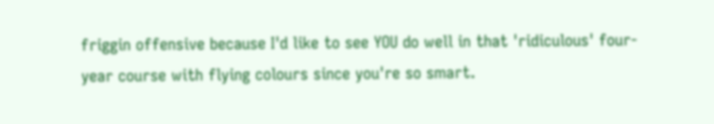friggin offensive because I'd like to see YOU do well in that 'ridiculous' four-year course with flying colours since you're so smart.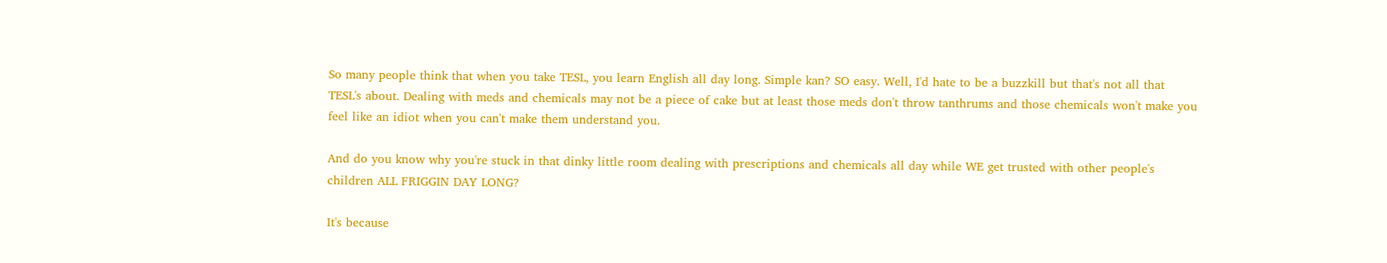So many people think that when you take TESL, you learn English all day long. Simple kan? SO easy. Well, I'd hate to be a buzzkill but that's not all that TESL's about. Dealing with meds and chemicals may not be a piece of cake but at least those meds don't throw tanthrums and those chemicals won't make you feel like an idiot when you can't make them understand you.

And do you know why you're stuck in that dinky little room dealing with prescriptions and chemicals all day while WE get trusted with other people's children ALL FRIGGIN DAY LONG?

It's because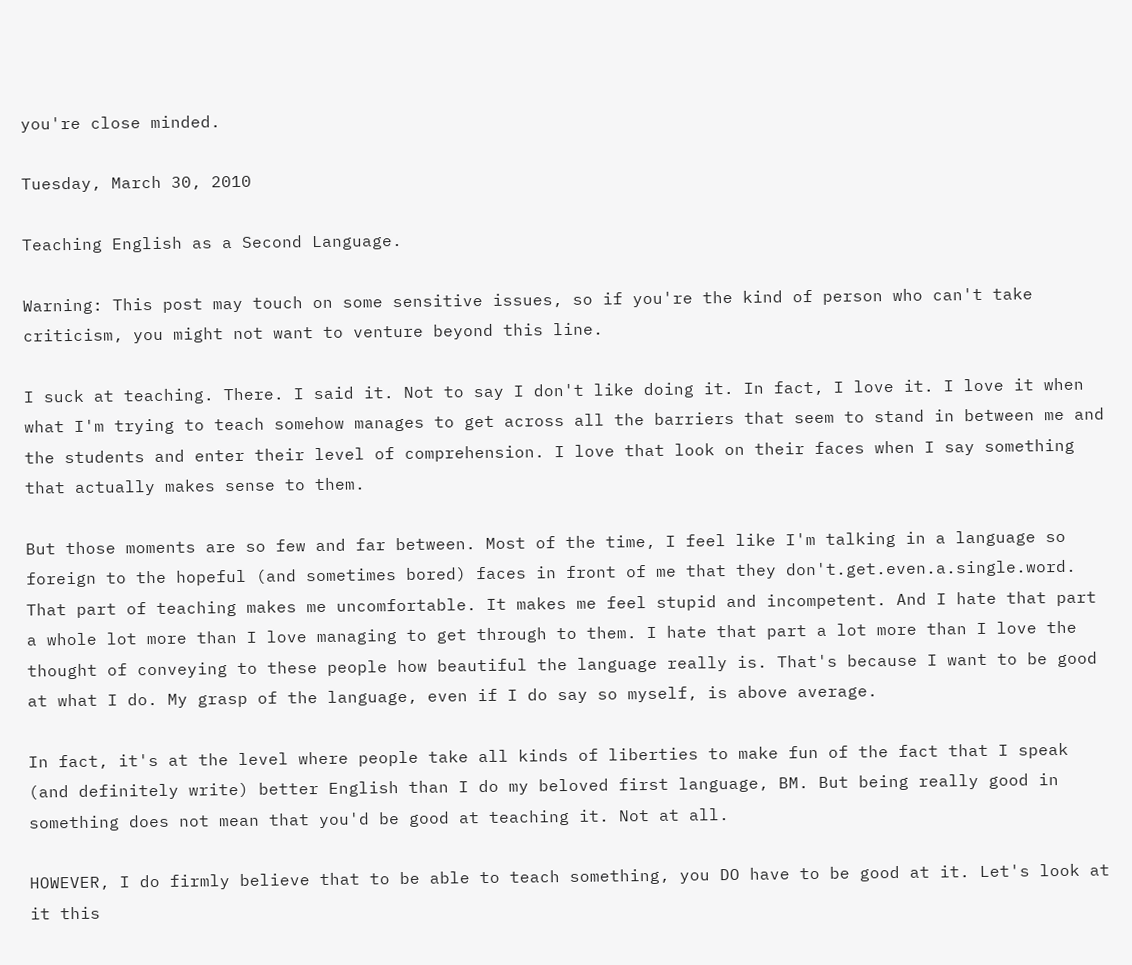you're close minded.

Tuesday, March 30, 2010

Teaching English as a Second Language.

Warning: This post may touch on some sensitive issues, so if you're the kind of person who can't take criticism, you might not want to venture beyond this line.

I suck at teaching. There. I said it. Not to say I don't like doing it. In fact, I love it. I love it when what I'm trying to teach somehow manages to get across all the barriers that seem to stand in between me and the students and enter their level of comprehension. I love that look on their faces when I say something that actually makes sense to them.

But those moments are so few and far between. Most of the time, I feel like I'm talking in a language so foreign to the hopeful (and sometimes bored) faces in front of me that they don't.get.even.a.single.word. That part of teaching makes me uncomfortable. It makes me feel stupid and incompetent. And I hate that part a whole lot more than I love managing to get through to them. I hate that part a lot more than I love the thought of conveying to these people how beautiful the language really is. That's because I want to be good at what I do. My grasp of the language, even if I do say so myself, is above average.

In fact, it's at the level where people take all kinds of liberties to make fun of the fact that I speak (and definitely write) better English than I do my beloved first language, BM. But being really good in something does not mean that you'd be good at teaching it. Not at all.

HOWEVER, I do firmly believe that to be able to teach something, you DO have to be good at it. Let's look at it this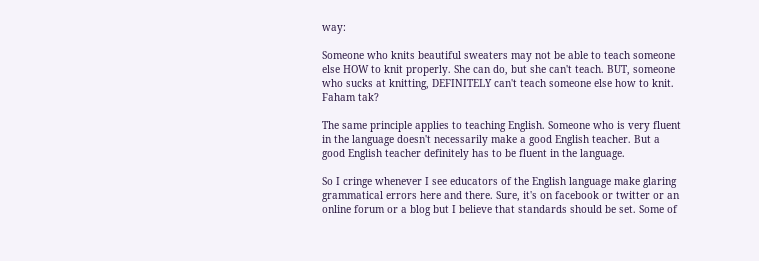way:

Someone who knits beautiful sweaters may not be able to teach someone else HOW to knit properly. She can do, but she can't teach. BUT, someone who sucks at knitting, DEFINITELY can't teach someone else how to knit. Faham tak?

The same principle applies to teaching English. Someone who is very fluent in the language doesn't necessarily make a good English teacher. But a good English teacher definitely has to be fluent in the language.

So I cringe whenever I see educators of the English language make glaring grammatical errors here and there. Sure, it's on facebook or twitter or an online forum or a blog but I believe that standards should be set. Some of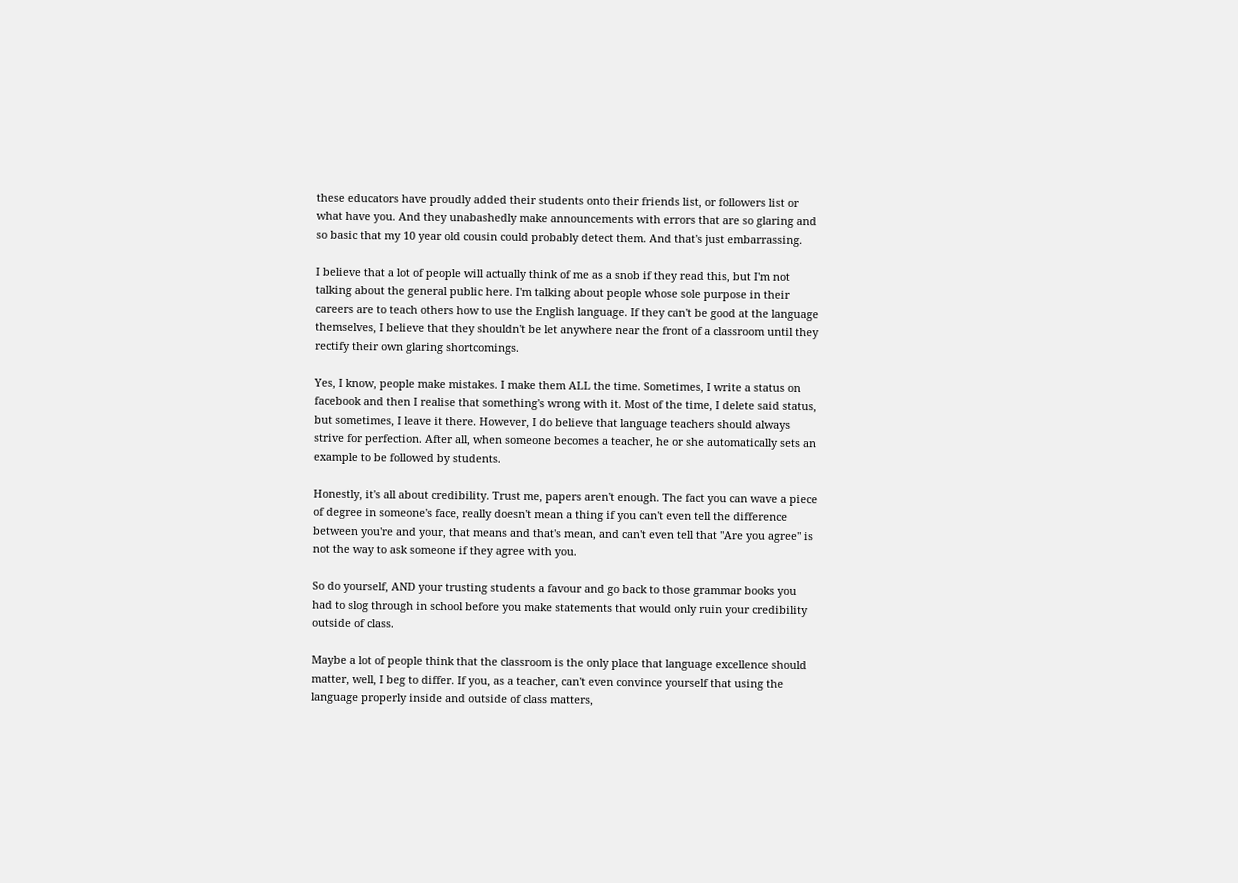these educators have proudly added their students onto their friends list, or followers list or what have you. And they unabashedly make announcements with errors that are so glaring and so basic that my 10 year old cousin could probably detect them. And that's just embarrassing.

I believe that a lot of people will actually think of me as a snob if they read this, but I'm not talking about the general public here. I'm talking about people whose sole purpose in their careers are to teach others how to use the English language. If they can't be good at the language themselves, I believe that they shouldn't be let anywhere near the front of a classroom until they rectify their own glaring shortcomings.

Yes, I know, people make mistakes. I make them ALL the time. Sometimes, I write a status on facebook and then I realise that something's wrong with it. Most of the time, I delete said status, but sometimes, I leave it there. However, I do believe that language teachers should always strive for perfection. After all, when someone becomes a teacher, he or she automatically sets an example to be followed by students.

Honestly, it's all about credibility. Trust me, papers aren't enough. The fact you can wave a piece of degree in someone's face, really doesn't mean a thing if you can't even tell the difference between you're and your, that means and that's mean, and can't even tell that "Are you agree" is not the way to ask someone if they agree with you.

So do yourself, AND your trusting students a favour and go back to those grammar books you had to slog through in school before you make statements that would only ruin your credibility outside of class.

Maybe a lot of people think that the classroom is the only place that language excellence should matter, well, I beg to differ. If you, as a teacher, can't even convince yourself that using the language properly inside and outside of class matters,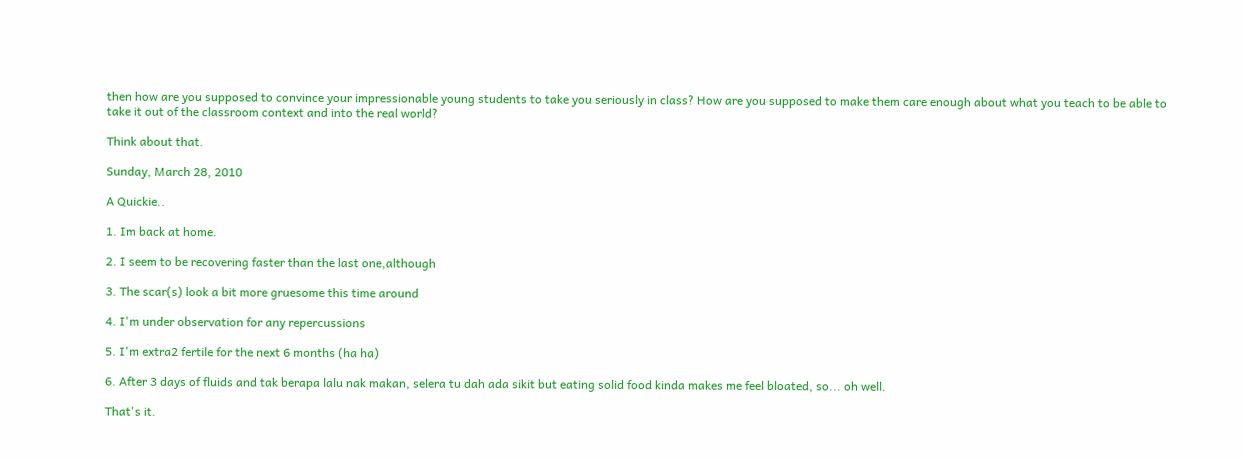then how are you supposed to convince your impressionable young students to take you seriously in class? How are you supposed to make them care enough about what you teach to be able to take it out of the classroom context and into the real world?

Think about that.

Sunday, March 28, 2010

A Quickie..

1. Im back at home.

2. I seem to be recovering faster than the last one,although

3. The scar(s) look a bit more gruesome this time around

4. I'm under observation for any repercussions

5. I'm extra2 fertile for the next 6 months (ha ha)

6. After 3 days of fluids and tak berapa lalu nak makan, selera tu dah ada sikit but eating solid food kinda makes me feel bloated, so... oh well.

That's it.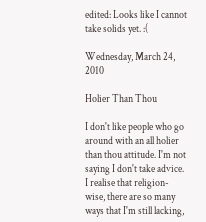edited: Looks like I cannot take solids yet. :(

Wednesday, March 24, 2010

Holier Than Thou

I don't like people who go around with an all holier than thou attitude. I'm not saying I don't take advice. I realise that religion-wise, there are so many ways that I'm still lacking,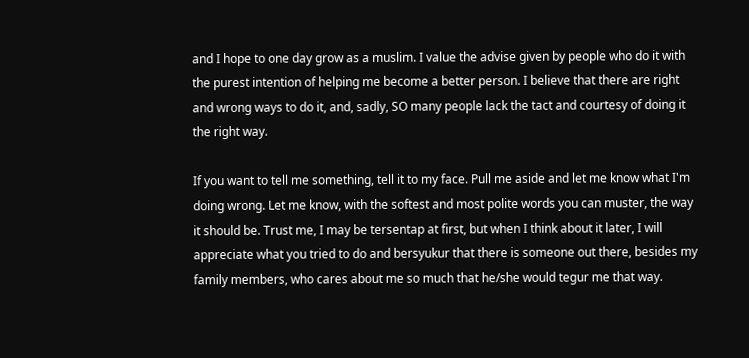and I hope to one day grow as a muslim. I value the advise given by people who do it with the purest intention of helping me become a better person. I believe that there are right and wrong ways to do it, and, sadly, SO many people lack the tact and courtesy of doing it the right way.

If you want to tell me something, tell it to my face. Pull me aside and let me know what I'm doing wrong. Let me know, with the softest and most polite words you can muster, the way it should be. Trust me, I may be tersentap at first, but when I think about it later, I will appreciate what you tried to do and bersyukur that there is someone out there, besides my family members, who cares about me so much that he/she would tegur me that way.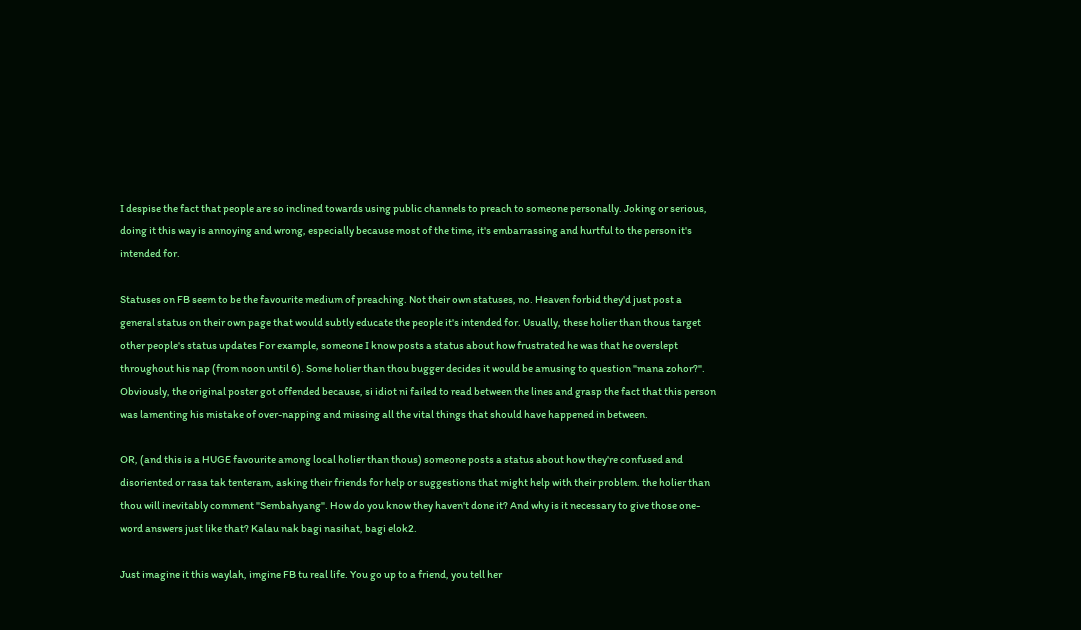I despise the fact that people are so inclined towards using public channels to preach to someone personally. Joking or serious, doing it this way is annoying and wrong, especially because most of the time, it's embarrassing and hurtful to the person it's intended for.

Statuses on FB seem to be the favourite medium of preaching. Not their own statuses, no. Heaven forbid they'd just post a general status on their own page that would subtly educate the people it's intended for. Usually, these holier than thous target other people's status updates For example, someone I know posts a status about how frustrated he was that he overslept throughout his nap (from noon until 6). Some holier than thou bugger decides it would be amusing to question "mana zohor?". Obviously, the original poster got offended because, si idiot ni failed to read between the lines and grasp the fact that this person was lamenting his mistake of over-napping and missing all the vital things that should have happened in between.

OR, (and this is a HUGE favourite among local holier than thous) someone posts a status about how they're confused and disoriented or rasa tak tenteram, asking their friends for help or suggestions that might help with their problem. the holier than thou will inevitably comment "Sembahyang". How do you know they haven't done it? And why is it necessary to give those one-word answers just like that? Kalau nak bagi nasihat, bagi elok2.

Just imagine it this waylah, imgine FB tu real life. You go up to a friend, you tell her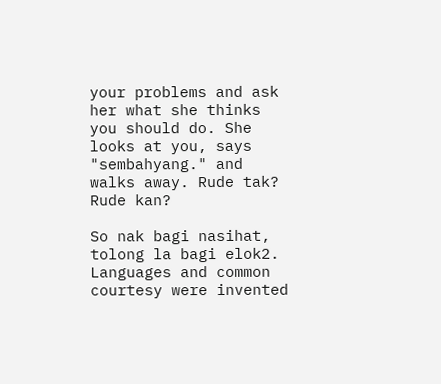your problems and ask her what she thinks you should do. She looks at you, says "sembahyang." and walks away. Rude tak? Rude kan?

So nak bagi nasihat, tolong la bagi elok2. Languages and common courtesy were invented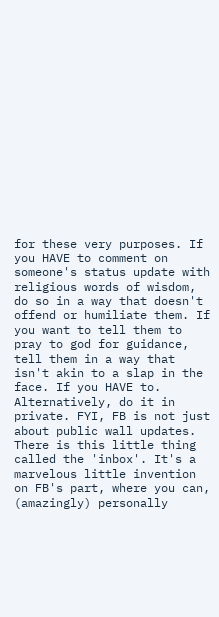for these very purposes. If you HAVE to comment on someone's status update with religious words of wisdom, do so in a way that doesn't offend or humiliate them. If you want to tell them to pray to god for guidance, tell them in a way that isn't akin to a slap in the face. If you HAVE to. Alternatively, do it in private. FYI, FB is not just about public wall updates. There is this little thing called the 'inbox'. It's a marvelous little invention on FB's part, where you can, (amazingly) personally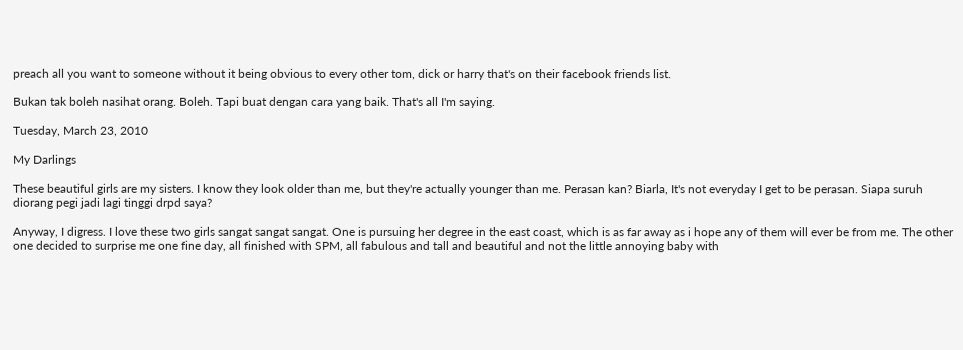preach all you want to someone without it being obvious to every other tom, dick or harry that's on their facebook friends list.

Bukan tak boleh nasihat orang. Boleh. Tapi buat dengan cara yang baik. That's all I'm saying.

Tuesday, March 23, 2010

My Darlings

These beautiful girls are my sisters. I know they look older than me, but they're actually younger than me. Perasan kan? Biarla, It's not everyday I get to be perasan. Siapa suruh diorang pegi jadi lagi tinggi drpd saya?

Anyway, I digress. I love these two girls sangat sangat sangat. One is pursuing her degree in the east coast, which is as far away as i hope any of them will ever be from me. The other one decided to surprise me one fine day, all finished with SPM, all fabulous and tall and beautiful and not the little annoying baby with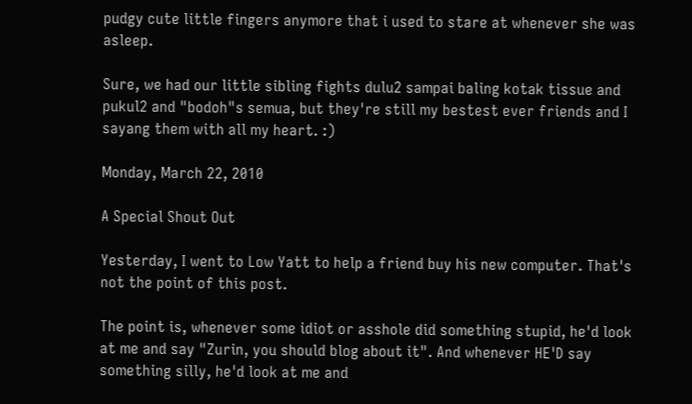pudgy cute little fingers anymore that i used to stare at whenever she was asleep.

Sure, we had our little sibling fights dulu2 sampai baling kotak tissue and pukul2 and "bodoh"s semua, but they're still my bestest ever friends and I sayang them with all my heart. :)

Monday, March 22, 2010

A Special Shout Out

Yesterday, I went to Low Yatt to help a friend buy his new computer. That's not the point of this post.

The point is, whenever some idiot or asshole did something stupid, he'd look at me and say "Zurin, you should blog about it". And whenever HE'D say something silly, he'd look at me and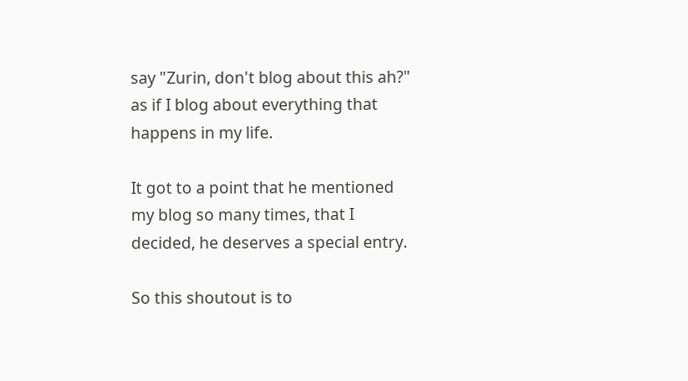say "Zurin, don't blog about this ah?" as if I blog about everything that happens in my life.

It got to a point that he mentioned my blog so many times, that I decided, he deserves a special entry.

So this shoutout is to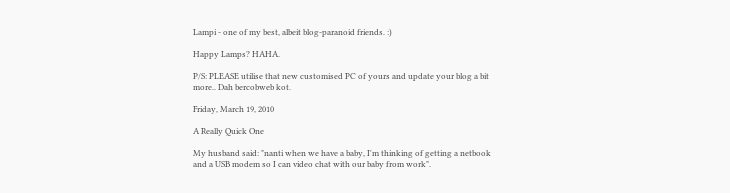Lampi - one of my best, albeit blog-paranoid friends. :)

Happy Lamps? HAHA.

P/S: PLEASE utilise that new customised PC of yours and update your blog a bit more.. Dah bercobweb kot.

Friday, March 19, 2010

A Really Quick One

My husband said: "nanti when we have a baby, I'm thinking of getting a netbook and a USB modem so I can video chat with our baby from work".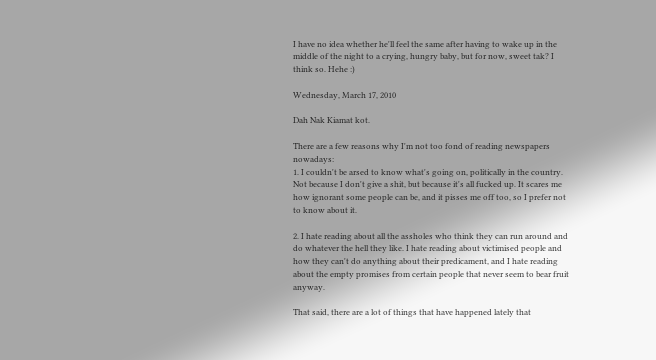I have no idea whether he'll feel the same after having to wake up in the middle of the night to a crying, hungry baby, but for now, sweet tak? I think so. Hehe :)

Wednesday, March 17, 2010

Dah Nak Kiamat kot.

There are a few reasons why I'm not too fond of reading newspapers nowadays:
1. I couldn't be arsed to know what's going on, politically in the country. Not because I don't give a shit, but because it's all fucked up. It scares me how ignorant some people can be, and it pisses me off too, so I prefer not to know about it.

2. I hate reading about all the assholes who think they can run around and do whatever the hell they like. I hate reading about victimised people and how they can't do anything about their predicament, and I hate reading about the empty promises from certain people that never seem to bear fruit anyway.

That said, there are a lot of things that have happened lately that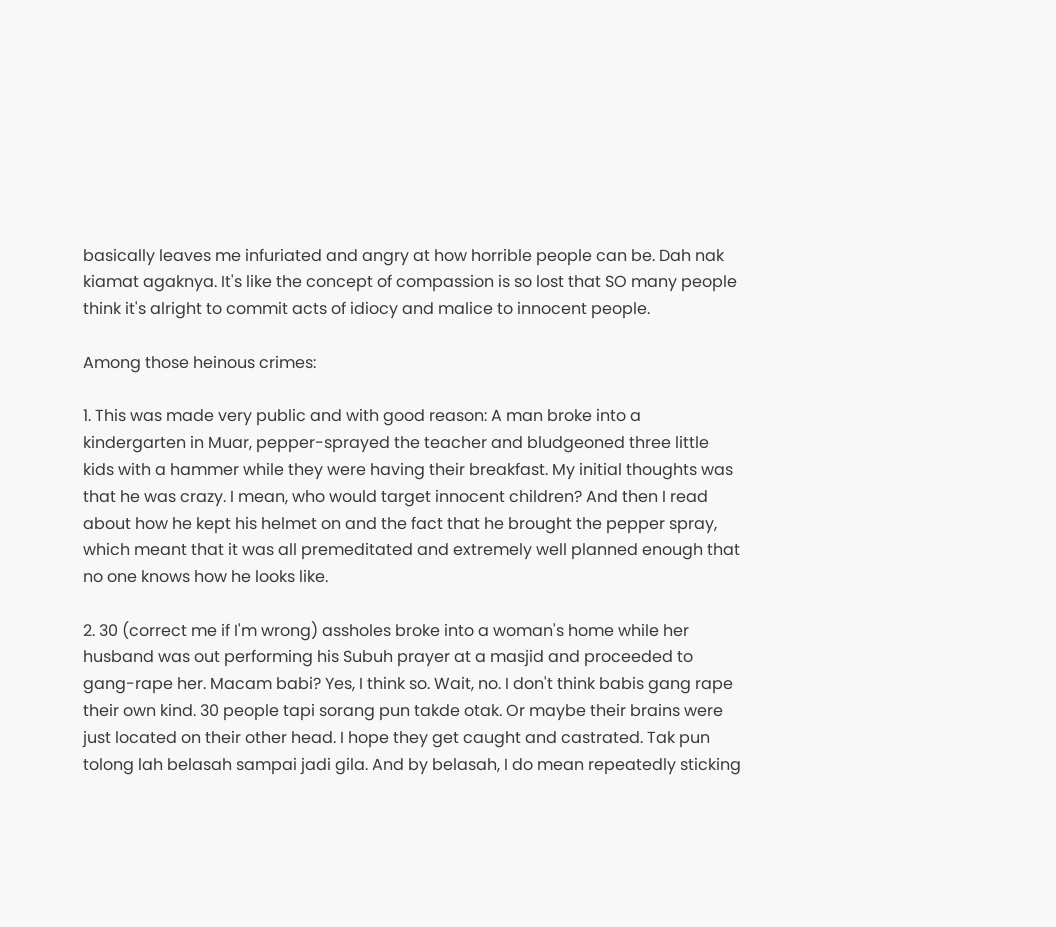basically leaves me infuriated and angry at how horrible people can be. Dah nak kiamat agaknya. It's like the concept of compassion is so lost that SO many people think it's alright to commit acts of idiocy and malice to innocent people.

Among those heinous crimes:

1. This was made very public and with good reason: A man broke into a kindergarten in Muar, pepper-sprayed the teacher and bludgeoned three little kids with a hammer while they were having their breakfast. My initial thoughts was that he was crazy. I mean, who would target innocent children? And then I read about how he kept his helmet on and the fact that he brought the pepper spray, which meant that it was all premeditated and extremely well planned enough that no one knows how he looks like.

2. 30 (correct me if I'm wrong) assholes broke into a woman's home while her husband was out performing his Subuh prayer at a masjid and proceeded to gang-rape her. Macam babi? Yes, I think so. Wait, no. I don't think babis gang rape their own kind. 30 people tapi sorang pun takde otak. Or maybe their brains were just located on their other head. I hope they get caught and castrated. Tak pun tolong lah belasah sampai jadi gila. And by belasah, I do mean repeatedly sticking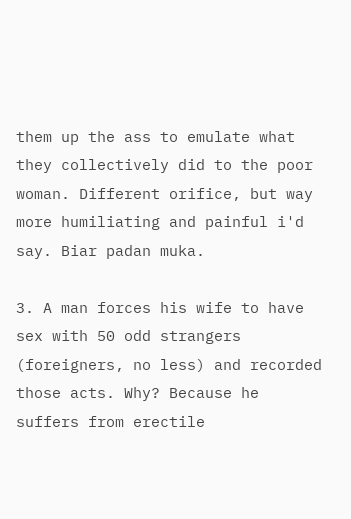them up the ass to emulate what they collectively did to the poor woman. Different orifice, but way more humiliating and painful i'd say. Biar padan muka.

3. A man forces his wife to have sex with 50 odd strangers (foreigners, no less) and recorded those acts. Why? Because he suffers from erectile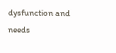dysfunction and needs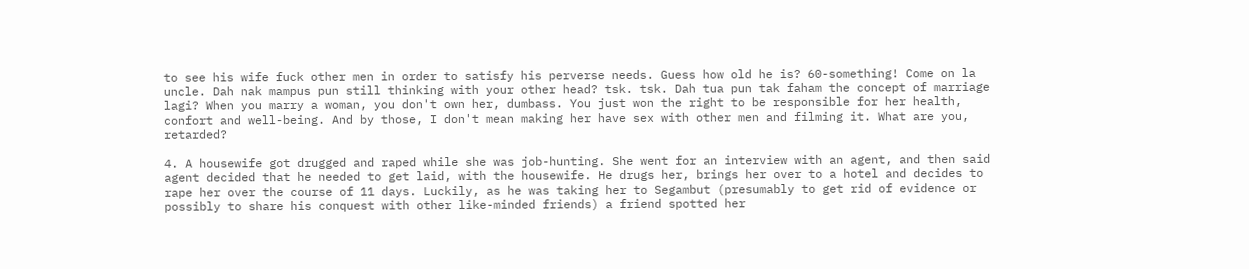to see his wife fuck other men in order to satisfy his perverse needs. Guess how old he is? 60-something! Come on la uncle. Dah nak mampus pun still thinking with your other head? tsk. tsk. Dah tua pun tak faham the concept of marriage lagi? When you marry a woman, you don't own her, dumbass. You just won the right to be responsible for her health, confort and well-being. And by those, I don't mean making her have sex with other men and filming it. What are you, retarded?

4. A housewife got drugged and raped while she was job-hunting. She went for an interview with an agent, and then said agent decided that he needed to get laid, with the housewife. He drugs her, brings her over to a hotel and decides to rape her over the course of 11 days. Luckily, as he was taking her to Segambut (presumably to get rid of evidence or possibly to share his conquest with other like-minded friends) a friend spotted her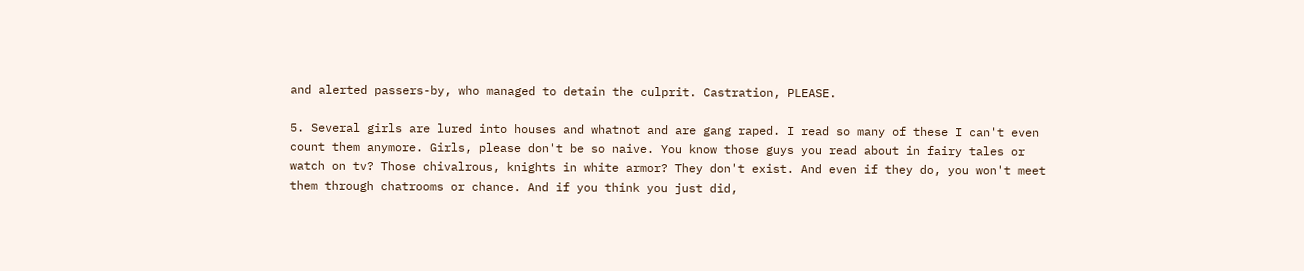and alerted passers-by, who managed to detain the culprit. Castration, PLEASE.

5. Several girls are lured into houses and whatnot and are gang raped. I read so many of these I can't even count them anymore. Girls, please don't be so naive. You know those guys you read about in fairy tales or watch on tv? Those chivalrous, knights in white armor? They don't exist. And even if they do, you won't meet them through chatrooms or chance. And if you think you just did,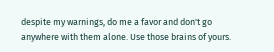despite my warnings, do me a favor and don't go anywhere with them alone. Use those brains of yours.